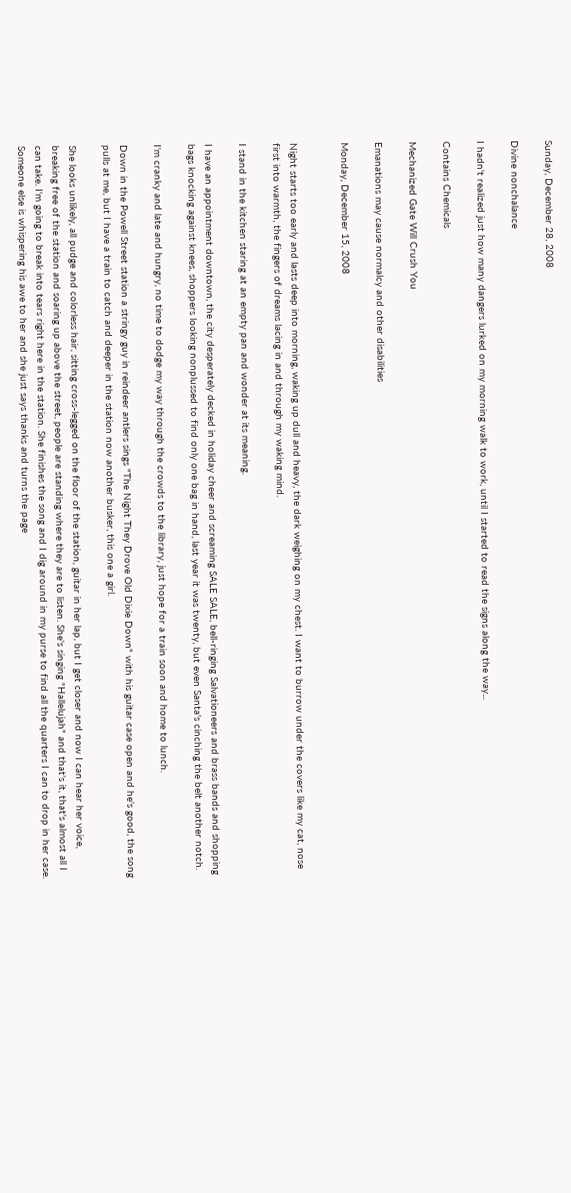Sunday, December 28, 2008

Divine nonchalance

I hadn't realized just how many dangers lurked on my morning walk to work, until I started to read the signs along the way...

Contains Chemicals

Mechanized Gate Will Crush You

Emanations may cause normalcy and other disabilities

Monday, December 15, 2008


Night starts too early and lasts deep into morning, waking up dull and heavy, the dark weighing on my chest. I want to burrow under the covers like my cat, nose first into warmth, the fingers of dreams lacing in and through my waking mind.

I stand in the kitchen staring at an empty pan and wonder at its meaning.

I have an appointment downtown, the city desperately decked in holiday cheer and screaming SALE SALE, bell-ringing Salvationeers and brass bands and shopping bags knocking against knees, shoppers looking nonplussed to find only one bag in hand, last year it was twenty, but even Santa's cinching the belt another notch.

I'm cranky and late and hungry, no time to dodge my way through the crowds to the library, just hope for a train soon and home to lunch.

Down in the Powell Street station a stringy guy in reindeer antlers sings "The Night They Drove Old Dixie Down" with his guitar case open and he's good, the song pulls at me, but I have a train to catch and deeper in the station now another busker, this one a girl.

She looks unlikely, all pudge and colorless hair, sitting cross-legged on the floor of the station, guitar in her lap, but I get closer and now I can hear her voice, breaking free of the station and soaring up above the street, people are standing where they are to listen. She's singing "Hallelujah" and that's it, that's almost all I can take. I'm going to break into tears right here in the station. She finishes the song and I dig around in my purse to find all the quarters I can to drop in her case. Someone else is whispering his awe to her and she just says thanks and turns the page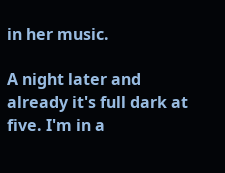in her music.

A night later and already it's full dark at five. I'm in a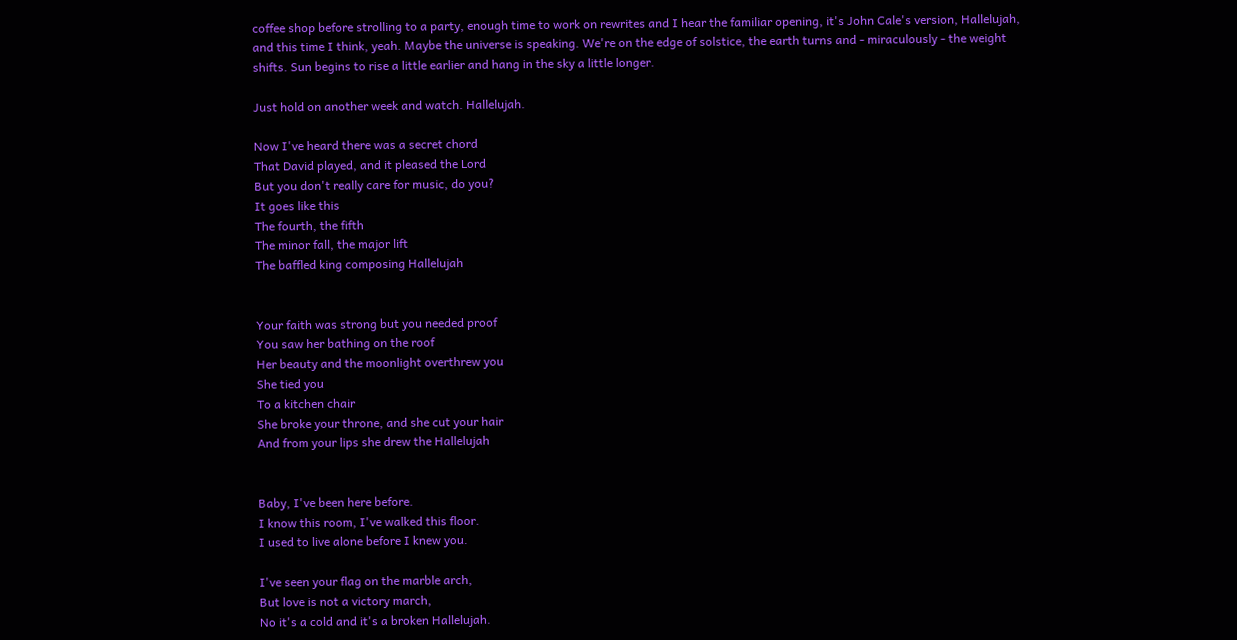coffee shop before strolling to a party, enough time to work on rewrites and I hear the familiar opening, it's John Cale's version, Hallelujah, and this time I think, yeah. Maybe the universe is speaking. We're on the edge of solstice, the earth turns and - miraculously - the weight shifts. Sun begins to rise a little earlier and hang in the sky a little longer.

Just hold on another week and watch. Hallelujah.

Now I've heard there was a secret chord
That David played, and it pleased the Lord
But you don't really care for music, do you?
It goes like this
The fourth, the fifth
The minor fall, the major lift
The baffled king composing Hallelujah


Your faith was strong but you needed proof
You saw her bathing on the roof
Her beauty and the moonlight overthrew you
She tied you
To a kitchen chair
She broke your throne, and she cut your hair
And from your lips she drew the Hallelujah


Baby, I've been here before.
I know this room, I've walked this floor.
I used to live alone before I knew you.

I've seen your flag on the marble arch,
But love is not a victory march,
No it's a cold and it's a broken Hallelujah.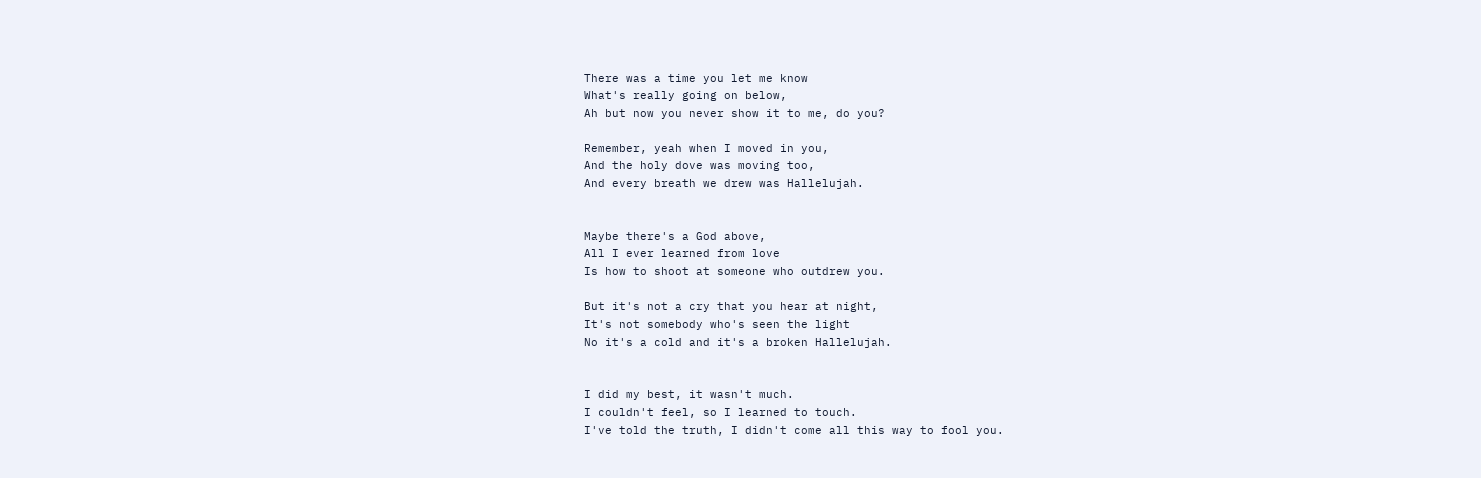There was a time you let me know
What's really going on below,
Ah but now you never show it to me, do you?

Remember, yeah when I moved in you,
And the holy dove was moving too,
And every breath we drew was Hallelujah.


Maybe there's a God above,
All I ever learned from love
Is how to shoot at someone who outdrew you.

But it's not a cry that you hear at night,
It's not somebody who's seen the light
No it's a cold and it's a broken Hallelujah.


I did my best, it wasn't much.
I couldn't feel, so I learned to touch.
I've told the truth, I didn't come all this way to fool you.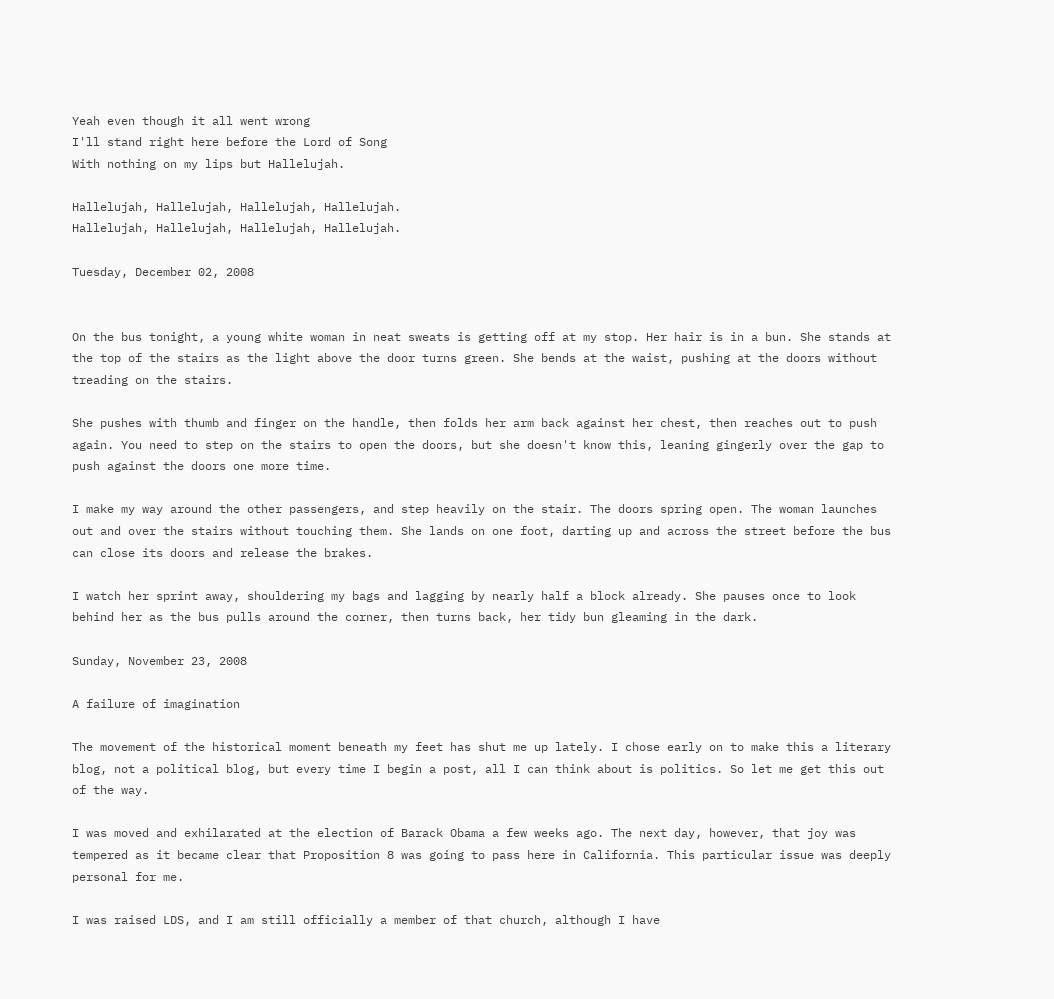Yeah even though it all went wrong
I'll stand right here before the Lord of Song
With nothing on my lips but Hallelujah.

Hallelujah, Hallelujah, Hallelujah, Hallelujah.
Hallelujah, Hallelujah, Hallelujah, Hallelujah.

Tuesday, December 02, 2008


On the bus tonight, a young white woman in neat sweats is getting off at my stop. Her hair is in a bun. She stands at the top of the stairs as the light above the door turns green. She bends at the waist, pushing at the doors without treading on the stairs.

She pushes with thumb and finger on the handle, then folds her arm back against her chest, then reaches out to push again. You need to step on the stairs to open the doors, but she doesn't know this, leaning gingerly over the gap to push against the doors one more time.

I make my way around the other passengers, and step heavily on the stair. The doors spring open. The woman launches out and over the stairs without touching them. She lands on one foot, darting up and across the street before the bus can close its doors and release the brakes.

I watch her sprint away, shouldering my bags and lagging by nearly half a block already. She pauses once to look behind her as the bus pulls around the corner, then turns back, her tidy bun gleaming in the dark.

Sunday, November 23, 2008

A failure of imagination

The movement of the historical moment beneath my feet has shut me up lately. I chose early on to make this a literary blog, not a political blog, but every time I begin a post, all I can think about is politics. So let me get this out of the way.

I was moved and exhilarated at the election of Barack Obama a few weeks ago. The next day, however, that joy was tempered as it became clear that Proposition 8 was going to pass here in California. This particular issue was deeply personal for me.

I was raised LDS, and I am still officially a member of that church, although I have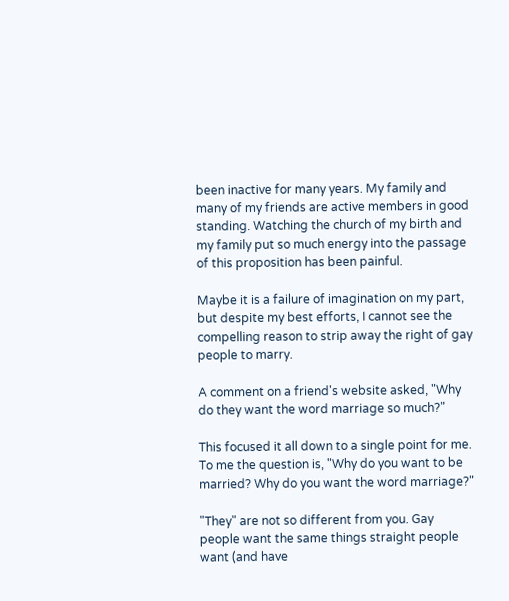been inactive for many years. My family and many of my friends are active members in good standing. Watching the church of my birth and my family put so much energy into the passage of this proposition has been painful.

Maybe it is a failure of imagination on my part, but despite my best efforts, I cannot see the compelling reason to strip away the right of gay people to marry.

A comment on a friend's website asked, "Why do they want the word marriage so much?"

This focused it all down to a single point for me. To me the question is, "Why do you want to be married? Why do you want the word marriage?"

"They" are not so different from you. Gay people want the same things straight people want (and have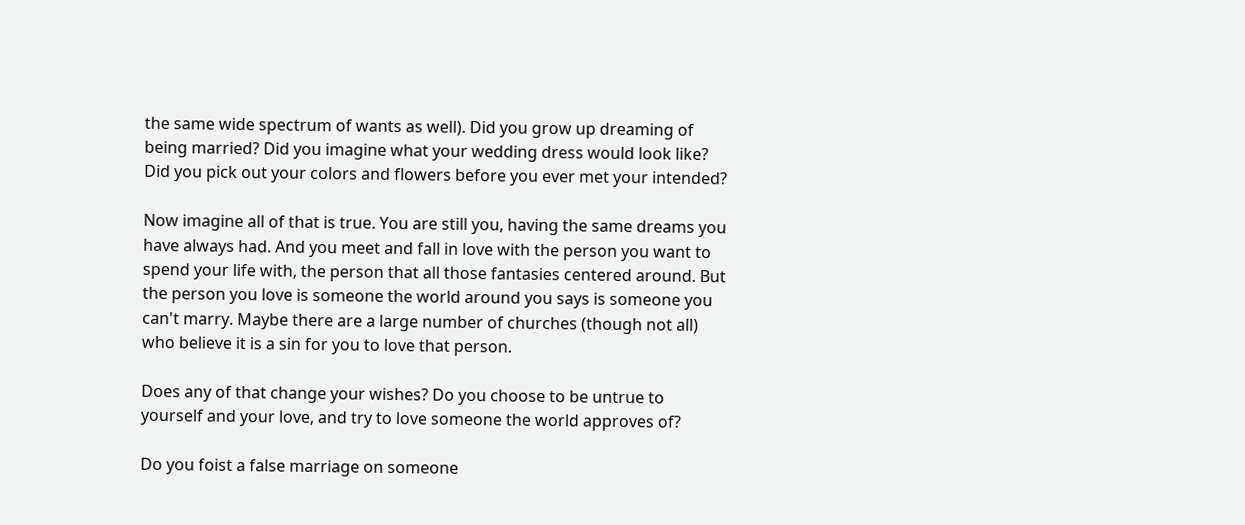the same wide spectrum of wants as well). Did you grow up dreaming of being married? Did you imagine what your wedding dress would look like? Did you pick out your colors and flowers before you ever met your intended?

Now imagine all of that is true. You are still you, having the same dreams you have always had. And you meet and fall in love with the person you want to spend your life with, the person that all those fantasies centered around. But the person you love is someone the world around you says is someone you can't marry. Maybe there are a large number of churches (though not all) who believe it is a sin for you to love that person.

Does any of that change your wishes? Do you choose to be untrue to yourself and your love, and try to love someone the world approves of?

Do you foist a false marriage on someone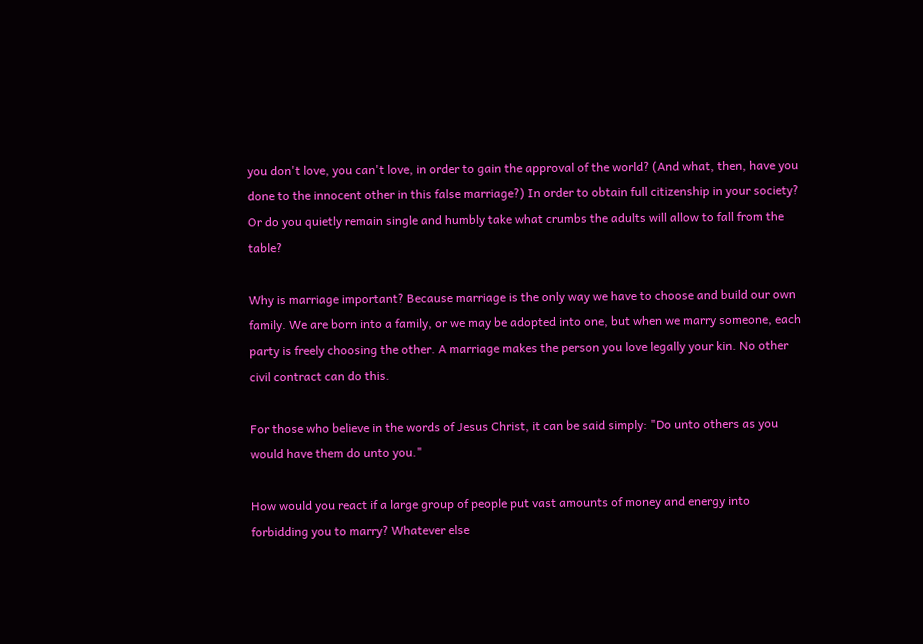you don't love, you can't love, in order to gain the approval of the world? (And what, then, have you done to the innocent other in this false marriage?) In order to obtain full citizenship in your society? Or do you quietly remain single and humbly take what crumbs the adults will allow to fall from the table?

Why is marriage important? Because marriage is the only way we have to choose and build our own family. We are born into a family, or we may be adopted into one, but when we marry someone, each party is freely choosing the other. A marriage makes the person you love legally your kin. No other civil contract can do this.

For those who believe in the words of Jesus Christ, it can be said simply: "Do unto others as you would have them do unto you."

How would you react if a large group of people put vast amounts of money and energy into forbidding you to marry? Whatever else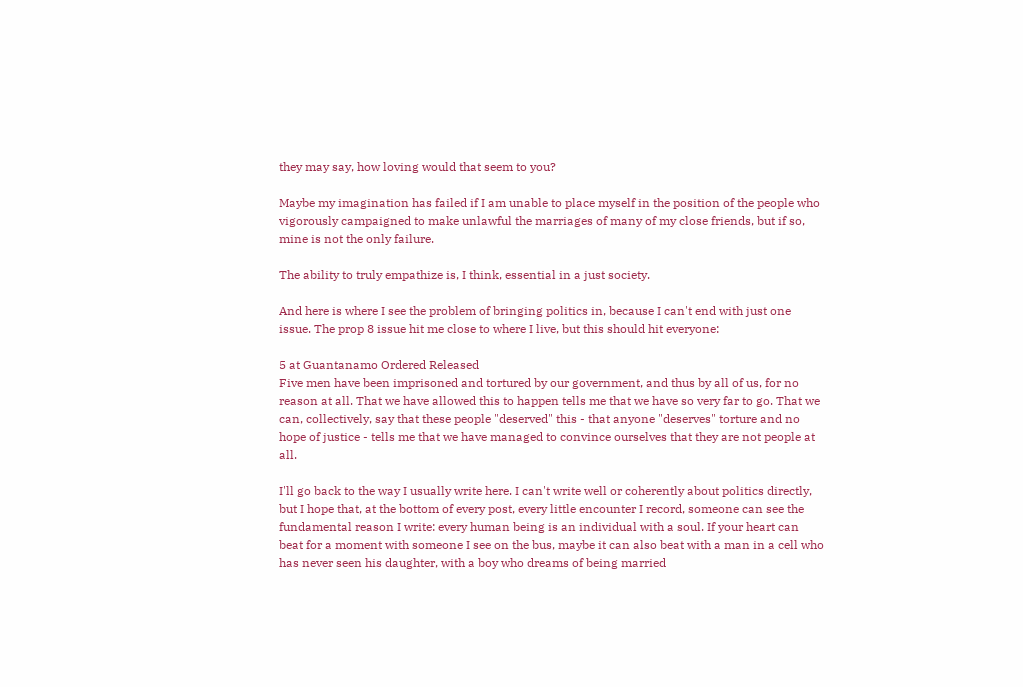they may say, how loving would that seem to you?

Maybe my imagination has failed if I am unable to place myself in the position of the people who vigorously campaigned to make unlawful the marriages of many of my close friends, but if so, mine is not the only failure.

The ability to truly empathize is, I think, essential in a just society.

And here is where I see the problem of bringing politics in, because I can't end with just one issue. The prop 8 issue hit me close to where I live, but this should hit everyone:

5 at Guantanamo Ordered Released
Five men have been imprisoned and tortured by our government, and thus by all of us, for no reason at all. That we have allowed this to happen tells me that we have so very far to go. That we can, collectively, say that these people "deserved" this - that anyone "deserves" torture and no hope of justice - tells me that we have managed to convince ourselves that they are not people at all.

I'll go back to the way I usually write here. I can't write well or coherently about politics directly, but I hope that, at the bottom of every post, every little encounter I record, someone can see the fundamental reason I write: every human being is an individual with a soul. If your heart can beat for a moment with someone I see on the bus, maybe it can also beat with a man in a cell who has never seen his daughter, with a boy who dreams of being married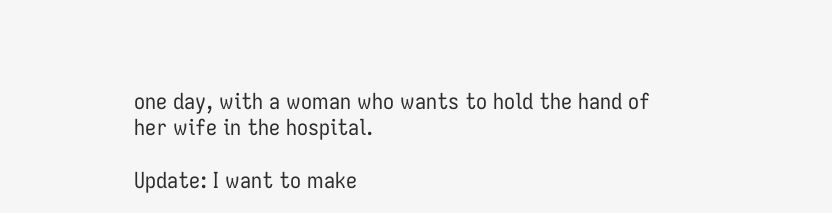one day, with a woman who wants to hold the hand of her wife in the hospital.

Update: I want to make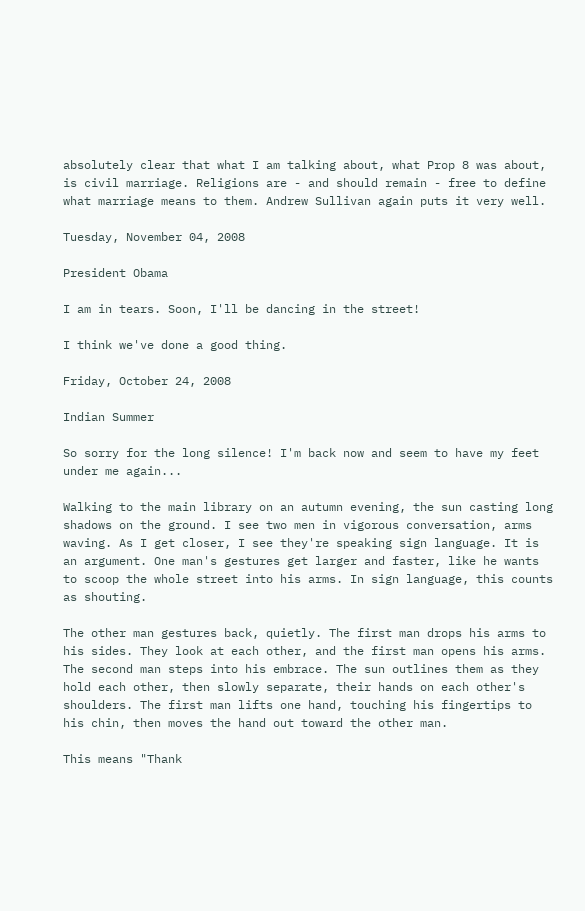absolutely clear that what I am talking about, what Prop 8 was about, is civil marriage. Religions are - and should remain - free to define what marriage means to them. Andrew Sullivan again puts it very well.

Tuesday, November 04, 2008

President Obama

I am in tears. Soon, I'll be dancing in the street!

I think we've done a good thing.

Friday, October 24, 2008

Indian Summer

So sorry for the long silence! I'm back now and seem to have my feet under me again...

Walking to the main library on an autumn evening, the sun casting long shadows on the ground. I see two men in vigorous conversation, arms waving. As I get closer, I see they're speaking sign language. It is an argument. One man's gestures get larger and faster, like he wants to scoop the whole street into his arms. In sign language, this counts as shouting.

The other man gestures back, quietly. The first man drops his arms to his sides. They look at each other, and the first man opens his arms. The second man steps into his embrace. The sun outlines them as they hold each other, then slowly separate, their hands on each other's shoulders. The first man lifts one hand, touching his fingertips to his chin, then moves the hand out toward the other man.

This means "Thank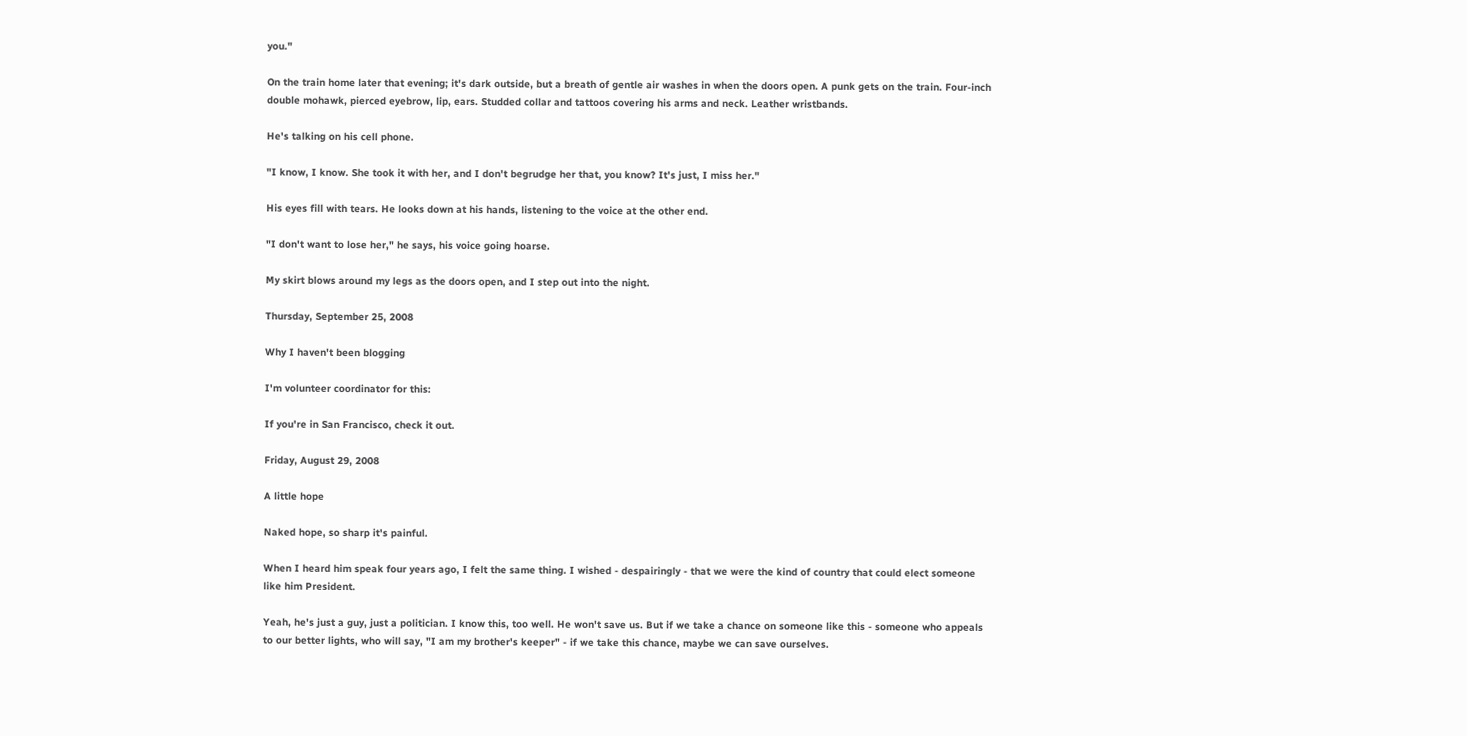you."

On the train home later that evening; it's dark outside, but a breath of gentle air washes in when the doors open. A punk gets on the train. Four-inch double mohawk, pierced eyebrow, lip, ears. Studded collar and tattoos covering his arms and neck. Leather wristbands.

He's talking on his cell phone.

"I know, I know. She took it with her, and I don't begrudge her that, you know? It's just, I miss her."

His eyes fill with tears. He looks down at his hands, listening to the voice at the other end.

"I don't want to lose her," he says, his voice going hoarse.

My skirt blows around my legs as the doors open, and I step out into the night.

Thursday, September 25, 2008

Why I haven't been blogging

I'm volunteer coordinator for this:

If you're in San Francisco, check it out.

Friday, August 29, 2008

A little hope

Naked hope, so sharp it's painful.

When I heard him speak four years ago, I felt the same thing. I wished - despairingly - that we were the kind of country that could elect someone like him President.

Yeah, he's just a guy, just a politician. I know this, too well. He won't save us. But if we take a chance on someone like this - someone who appeals to our better lights, who will say, "I am my brother's keeper" - if we take this chance, maybe we can save ourselves.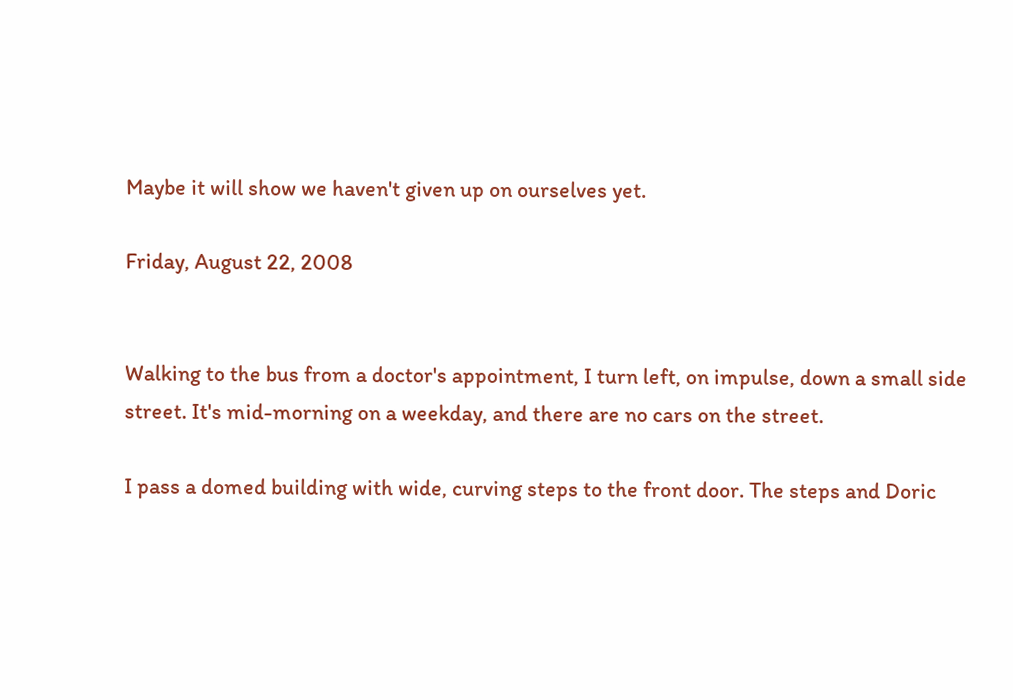Maybe it will show we haven't given up on ourselves yet.

Friday, August 22, 2008


Walking to the bus from a doctor's appointment, I turn left, on impulse, down a small side street. It's mid-morning on a weekday, and there are no cars on the street.

I pass a domed building with wide, curving steps to the front door. The steps and Doric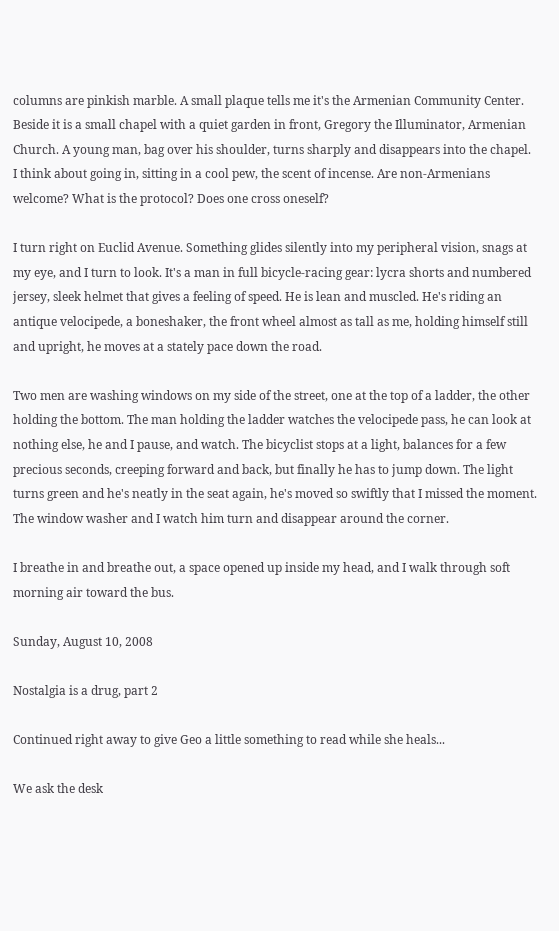columns are pinkish marble. A small plaque tells me it's the Armenian Community Center. Beside it is a small chapel with a quiet garden in front, Gregory the Illuminator, Armenian Church. A young man, bag over his shoulder, turns sharply and disappears into the chapel. I think about going in, sitting in a cool pew, the scent of incense. Are non-Armenians welcome? What is the protocol? Does one cross oneself?

I turn right on Euclid Avenue. Something glides silently into my peripheral vision, snags at my eye, and I turn to look. It's a man in full bicycle-racing gear: lycra shorts and numbered jersey, sleek helmet that gives a feeling of speed. He is lean and muscled. He's riding an antique velocipede, a boneshaker, the front wheel almost as tall as me, holding himself still and upright, he moves at a stately pace down the road.

Two men are washing windows on my side of the street, one at the top of a ladder, the other holding the bottom. The man holding the ladder watches the velocipede pass, he can look at nothing else, he and I pause, and watch. The bicyclist stops at a light, balances for a few precious seconds, creeping forward and back, but finally he has to jump down. The light turns green and he's neatly in the seat again, he's moved so swiftly that I missed the moment. The window washer and I watch him turn and disappear around the corner.

I breathe in and breathe out, a space opened up inside my head, and I walk through soft morning air toward the bus.

Sunday, August 10, 2008

Nostalgia is a drug, part 2

Continued right away to give Geo a little something to read while she heals...

We ask the desk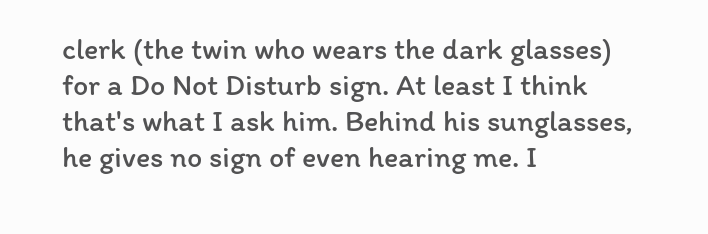clerk (the twin who wears the dark glasses) for a Do Not Disturb sign. At least I think that's what I ask him. Behind his sunglasses, he gives no sign of even hearing me. I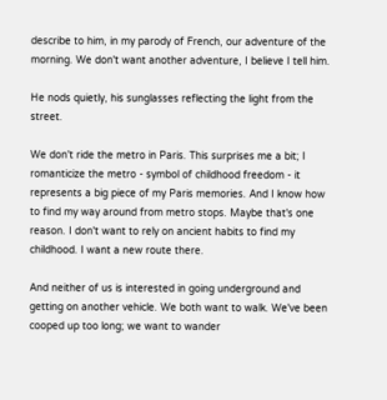describe to him, in my parody of French, our adventure of the morning. We don't want another adventure, I believe I tell him.

He nods quietly, his sunglasses reflecting the light from the street.

We don't ride the metro in Paris. This surprises me a bit; I romanticize the metro - symbol of childhood freedom - it represents a big piece of my Paris memories. And I know how to find my way around from metro stops. Maybe that's one reason. I don't want to rely on ancient habits to find my childhood. I want a new route there.

And neither of us is interested in going underground and getting on another vehicle. We both want to walk. We've been cooped up too long; we want to wander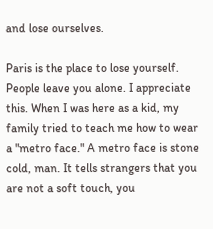and lose ourselves.

Paris is the place to lose yourself. People leave you alone. I appreciate this. When I was here as a kid, my family tried to teach me how to wear a "metro face." A metro face is stone cold, man. It tells strangers that you are not a soft touch, you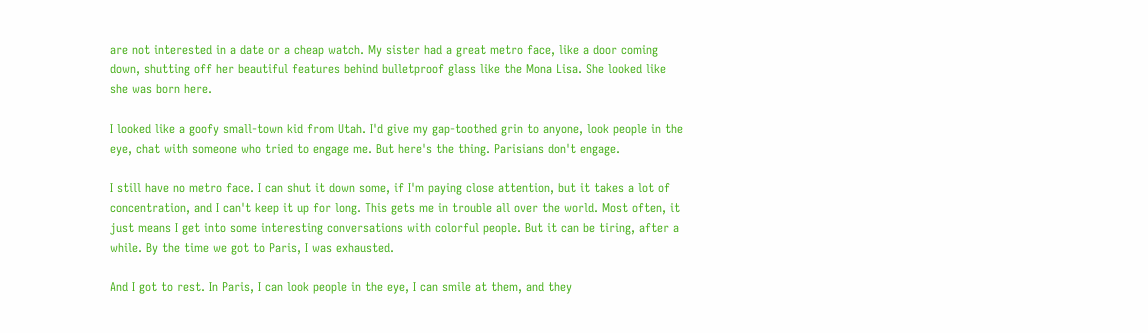are not interested in a date or a cheap watch. My sister had a great metro face, like a door coming down, shutting off her beautiful features behind bulletproof glass like the Mona Lisa. She looked like she was born here.

I looked like a goofy small-town kid from Utah. I'd give my gap-toothed grin to anyone, look people in the eye, chat with someone who tried to engage me. But here's the thing. Parisians don't engage.

I still have no metro face. I can shut it down some, if I'm paying close attention, but it takes a lot of concentration, and I can't keep it up for long. This gets me in trouble all over the world. Most often, it just means I get into some interesting conversations with colorful people. But it can be tiring, after a while. By the time we got to Paris, I was exhausted.

And I got to rest. In Paris, I can look people in the eye, I can smile at them, and they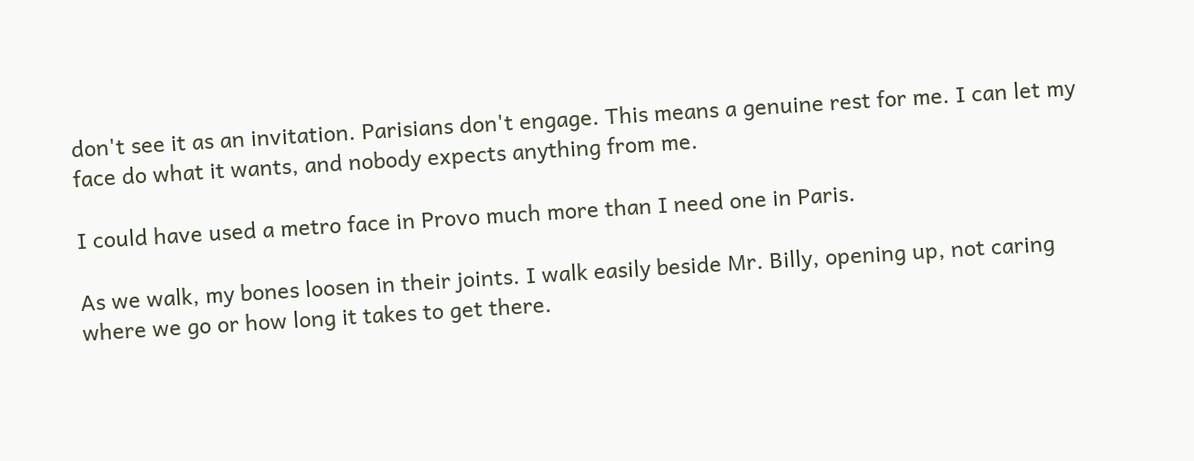don't see it as an invitation. Parisians don't engage. This means a genuine rest for me. I can let my face do what it wants, and nobody expects anything from me.

I could have used a metro face in Provo much more than I need one in Paris.

As we walk, my bones loosen in their joints. I walk easily beside Mr. Billy, opening up, not caring where we go or how long it takes to get there.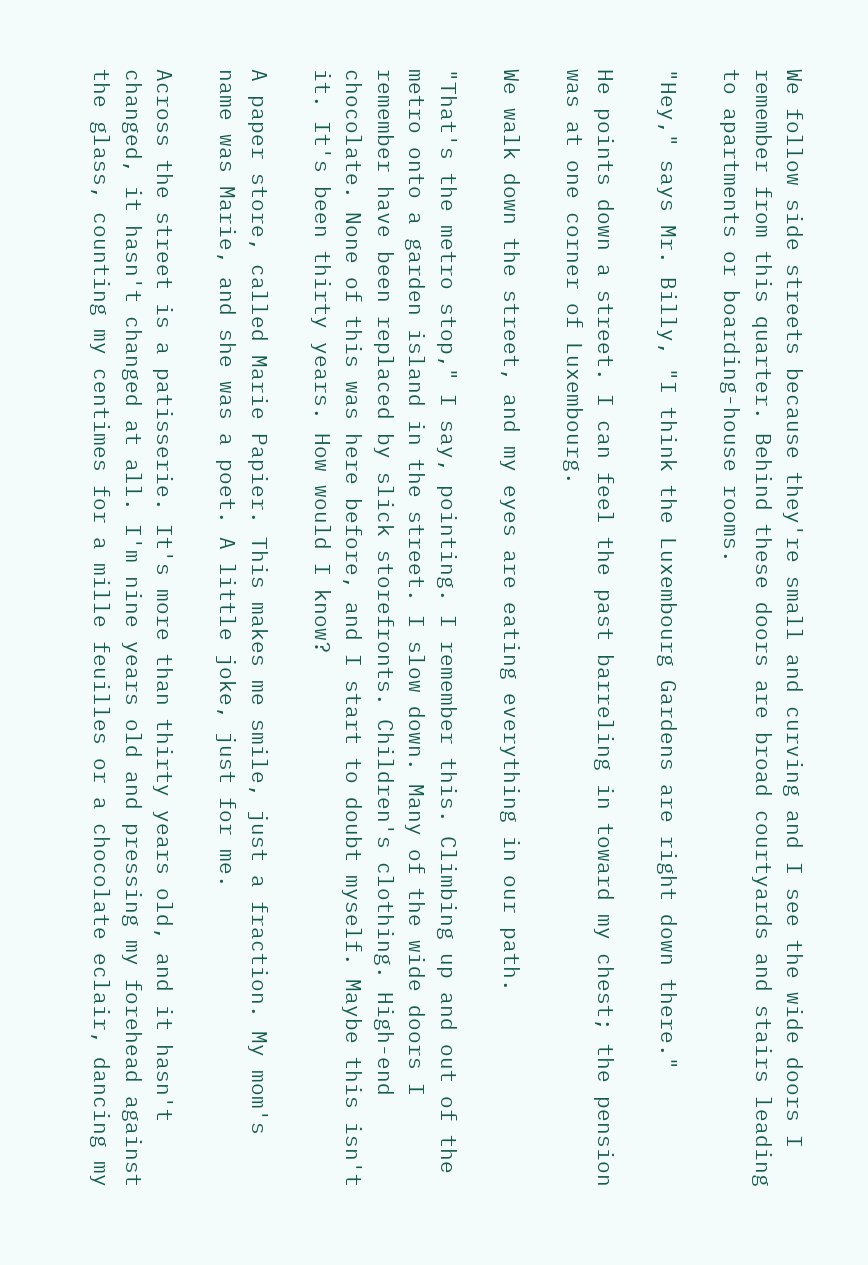We follow side streets because they're small and curving and I see the wide doors I remember from this quarter. Behind these doors are broad courtyards and stairs leading to apartments or boarding-house rooms.

"Hey," says Mr. Billy, "I think the Luxembourg Gardens are right down there."

He points down a street. I can feel the past barreling in toward my chest; the pension was at one corner of Luxembourg.

We walk down the street, and my eyes are eating everything in our path.

"That's the metro stop," I say, pointing. I remember this. Climbing up and out of the metro onto a garden island in the street. I slow down. Many of the wide doors I remember have been replaced by slick storefronts. Children's clothing. High-end chocolate. None of this was here before, and I start to doubt myself. Maybe this isn't it. It's been thirty years. How would I know?

A paper store, called Marie Papier. This makes me smile, just a fraction. My mom's name was Marie, and she was a poet. A little joke, just for me.

Across the street is a patisserie. It's more than thirty years old, and it hasn't changed, it hasn't changed at all. I'm nine years old and pressing my forehead against the glass, counting my centimes for a mille feuilles or a chocolate eclair, dancing my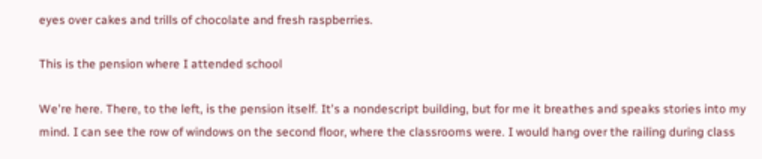eyes over cakes and trills of chocolate and fresh raspberries.

This is the pension where I attended school

We're here. There, to the left, is the pension itself. It's a nondescript building, but for me it breathes and speaks stories into my mind. I can see the row of windows on the second floor, where the classrooms were. I would hang over the railing during class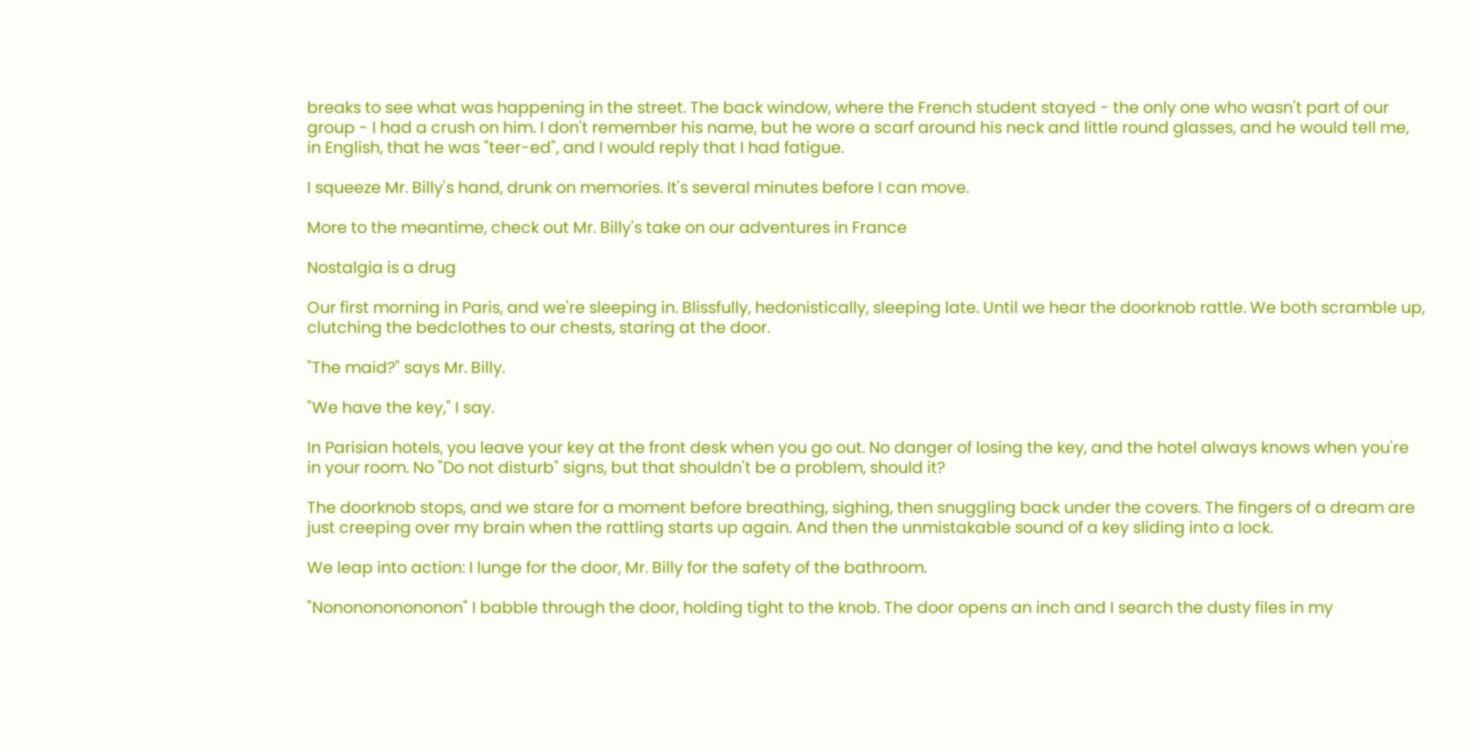breaks to see what was happening in the street. The back window, where the French student stayed - the only one who wasn't part of our group - I had a crush on him. I don't remember his name, but he wore a scarf around his neck and little round glasses, and he would tell me, in English, that he was "teer-ed", and I would reply that I had fatigue.

I squeeze Mr. Billy's hand, drunk on memories. It's several minutes before I can move.

More to the meantime, check out Mr. Billy's take on our adventures in France

Nostalgia is a drug

Our first morning in Paris, and we're sleeping in. Blissfully, hedonistically, sleeping late. Until we hear the doorknob rattle. We both scramble up, clutching the bedclothes to our chests, staring at the door.

"The maid?" says Mr. Billy.

"We have the key," I say.

In Parisian hotels, you leave your key at the front desk when you go out. No danger of losing the key, and the hotel always knows when you're in your room. No "Do not disturb" signs, but that shouldn't be a problem, should it?

The doorknob stops, and we stare for a moment before breathing, sighing, then snuggling back under the covers. The fingers of a dream are just creeping over my brain when the rattling starts up again. And then the unmistakable sound of a key sliding into a lock.

We leap into action: I lunge for the door, Mr. Billy for the safety of the bathroom.

"Nononononononon" I babble through the door, holding tight to the knob. The door opens an inch and I search the dusty files in my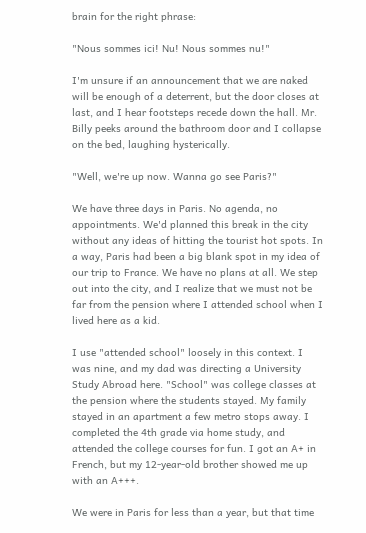brain for the right phrase:

"Nous sommes ici! Nu! Nous sommes nu!"

I'm unsure if an announcement that we are naked will be enough of a deterrent, but the door closes at last, and I hear footsteps recede down the hall. Mr. Billy peeks around the bathroom door and I collapse on the bed, laughing hysterically.

"Well, we're up now. Wanna go see Paris?"

We have three days in Paris. No agenda, no appointments. We'd planned this break in the city without any ideas of hitting the tourist hot spots. In a way, Paris had been a big blank spot in my idea of our trip to France. We have no plans at all. We step out into the city, and I realize that we must not be far from the pension where I attended school when I lived here as a kid.

I use "attended school" loosely in this context. I was nine, and my dad was directing a University Study Abroad here. "School" was college classes at the pension where the students stayed. My family stayed in an apartment a few metro stops away. I completed the 4th grade via home study, and attended the college courses for fun. I got an A+ in French, but my 12-year-old brother showed me up with an A+++.

We were in Paris for less than a year, but that time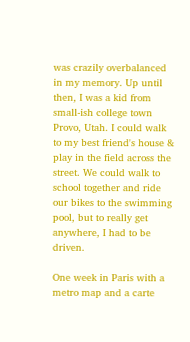was crazily overbalanced in my memory. Up until then, I was a kid from small-ish college town Provo, Utah. I could walk to my best friend's house & play in the field across the street. We could walk to school together and ride our bikes to the swimming pool, but to really get anywhere, I had to be driven.

One week in Paris with a metro map and a carte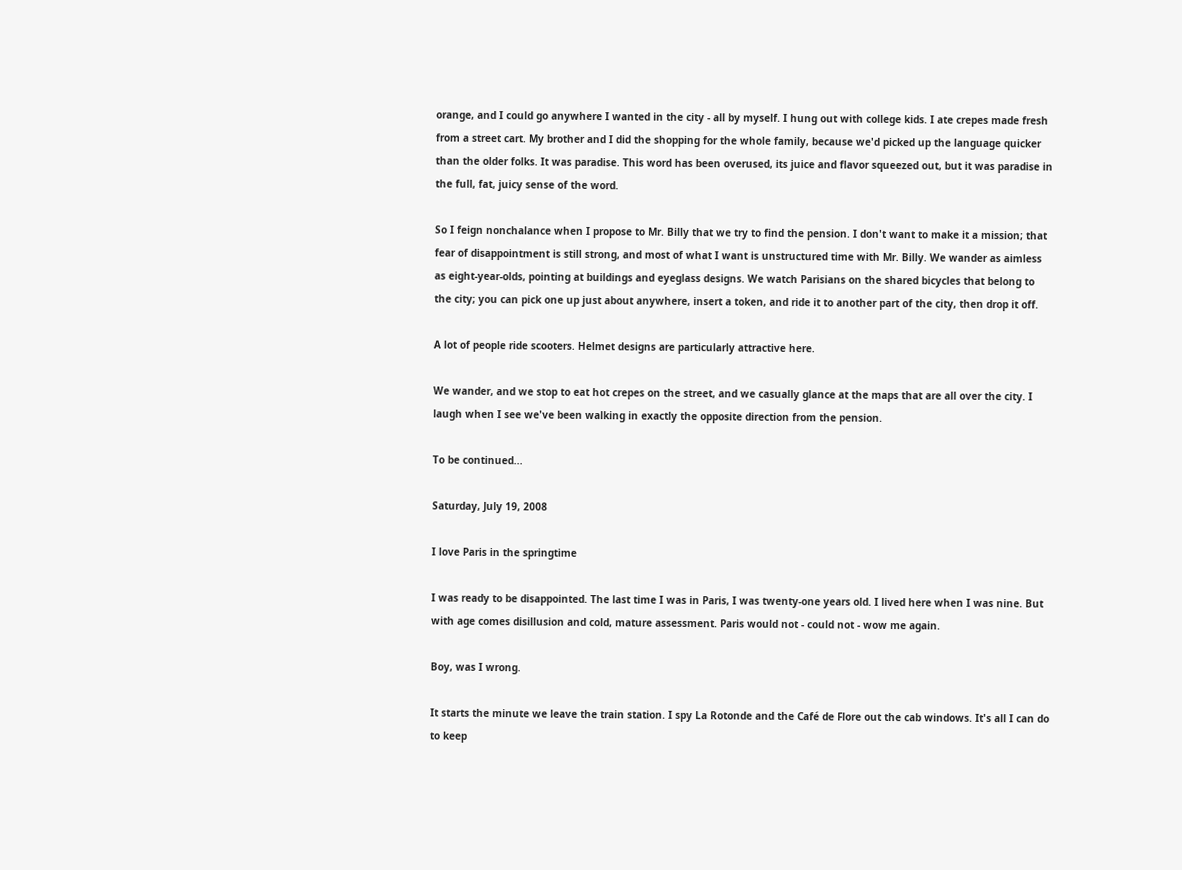orange, and I could go anywhere I wanted in the city - all by myself. I hung out with college kids. I ate crepes made fresh from a street cart. My brother and I did the shopping for the whole family, because we'd picked up the language quicker than the older folks. It was paradise. This word has been overused, its juice and flavor squeezed out, but it was paradise in the full, fat, juicy sense of the word.

So I feign nonchalance when I propose to Mr. Billy that we try to find the pension. I don't want to make it a mission; that fear of disappointment is still strong, and most of what I want is unstructured time with Mr. Billy. We wander as aimless as eight-year-olds, pointing at buildings and eyeglass designs. We watch Parisians on the shared bicycles that belong to the city; you can pick one up just about anywhere, insert a token, and ride it to another part of the city, then drop it off.

A lot of people ride scooters. Helmet designs are particularly attractive here.

We wander, and we stop to eat hot crepes on the street, and we casually glance at the maps that are all over the city. I laugh when I see we've been walking in exactly the opposite direction from the pension.

To be continued...

Saturday, July 19, 2008

I love Paris in the springtime

I was ready to be disappointed. The last time I was in Paris, I was twenty-one years old. I lived here when I was nine. But with age comes disillusion and cold, mature assessment. Paris would not - could not - wow me again.

Boy, was I wrong.

It starts the minute we leave the train station. I spy La Rotonde and the Café de Flore out the cab windows. It's all I can do to keep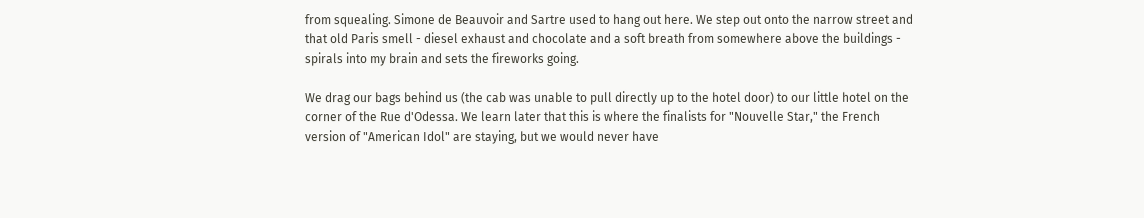from squealing. Simone de Beauvoir and Sartre used to hang out here. We step out onto the narrow street and that old Paris smell - diesel exhaust and chocolate and a soft breath from somewhere above the buildings - spirals into my brain and sets the fireworks going.

We drag our bags behind us (the cab was unable to pull directly up to the hotel door) to our little hotel on the corner of the Rue d'Odessa. We learn later that this is where the finalists for "Nouvelle Star," the French version of "American Idol" are staying, but we would never have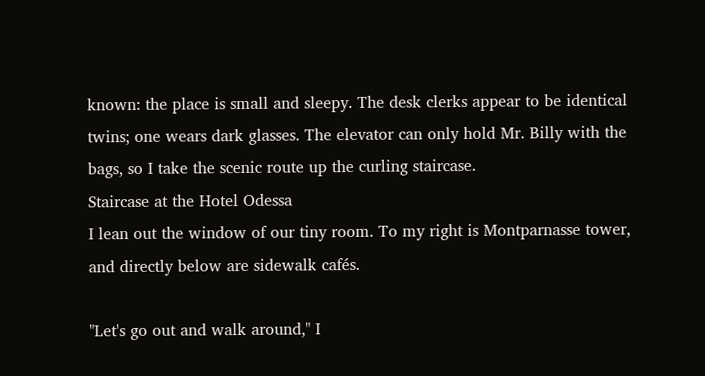known: the place is small and sleepy. The desk clerks appear to be identical twins; one wears dark glasses. The elevator can only hold Mr. Billy with the bags, so I take the scenic route up the curling staircase.
Staircase at the Hotel Odessa
I lean out the window of our tiny room. To my right is Montparnasse tower, and directly below are sidewalk cafés.

"Let's go out and walk around," I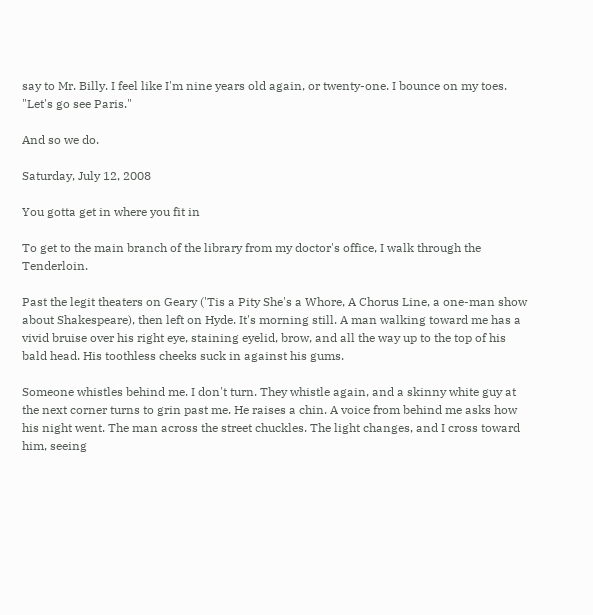say to Mr. Billy. I feel like I'm nine years old again, or twenty-one. I bounce on my toes. "Let's go see Paris."

And so we do.

Saturday, July 12, 2008

You gotta get in where you fit in

To get to the main branch of the library from my doctor's office, I walk through the Tenderloin.

Past the legit theaters on Geary ('Tis a Pity She's a Whore, A Chorus Line, a one-man show about Shakespeare), then left on Hyde. It's morning still. A man walking toward me has a vivid bruise over his right eye, staining eyelid, brow, and all the way up to the top of his bald head. His toothless cheeks suck in against his gums.

Someone whistles behind me. I don't turn. They whistle again, and a skinny white guy at the next corner turns to grin past me. He raises a chin. A voice from behind me asks how his night went. The man across the street chuckles. The light changes, and I cross toward him, seeing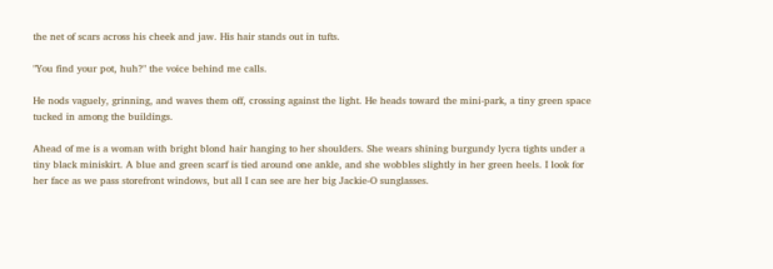the net of scars across his cheek and jaw. His hair stands out in tufts.

"You find your pot, huh?" the voice behind me calls.

He nods vaguely, grinning, and waves them off, crossing against the light. He heads toward the mini-park, a tiny green space tucked in among the buildings.

Ahead of me is a woman with bright blond hair hanging to her shoulders. She wears shining burgundy lycra tights under a tiny black miniskirt. A blue and green scarf is tied around one ankle, and she wobbles slightly in her green heels. I look for her face as we pass storefront windows, but all I can see are her big Jackie-O sunglasses.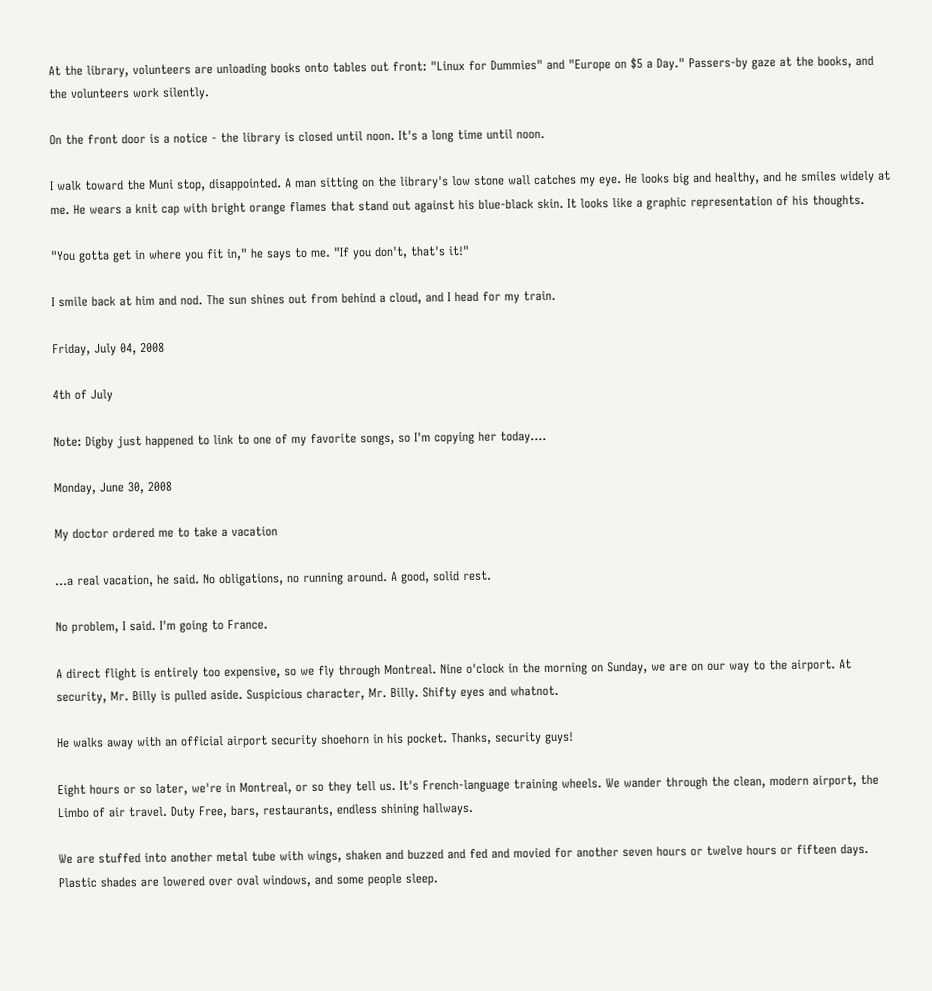At the library, volunteers are unloading books onto tables out front: "Linux for Dummies" and "Europe on $5 a Day." Passers-by gaze at the books, and the volunteers work silently.

On the front door is a notice - the library is closed until noon. It's a long time until noon.

I walk toward the Muni stop, disappointed. A man sitting on the library's low stone wall catches my eye. He looks big and healthy, and he smiles widely at me. He wears a knit cap with bright orange flames that stand out against his blue-black skin. It looks like a graphic representation of his thoughts.

"You gotta get in where you fit in," he says to me. "If you don't, that's it!"

I smile back at him and nod. The sun shines out from behind a cloud, and I head for my train.

Friday, July 04, 2008

4th of July

Note: Digby just happened to link to one of my favorite songs, so I'm copying her today....

Monday, June 30, 2008

My doctor ordered me to take a vacation

...a real vacation, he said. No obligations, no running around. A good, solid rest.

No problem, I said. I'm going to France.

A direct flight is entirely too expensive, so we fly through Montreal. Nine o'clock in the morning on Sunday, we are on our way to the airport. At security, Mr. Billy is pulled aside. Suspicious character, Mr. Billy. Shifty eyes and whatnot.

He walks away with an official airport security shoehorn in his pocket. Thanks, security guys!

Eight hours or so later, we're in Montreal, or so they tell us. It's French-language training wheels. We wander through the clean, modern airport, the Limbo of air travel. Duty Free, bars, restaurants, endless shining hallways.

We are stuffed into another metal tube with wings, shaken and buzzed and fed and movied for another seven hours or twelve hours or fifteen days. Plastic shades are lowered over oval windows, and some people sleep.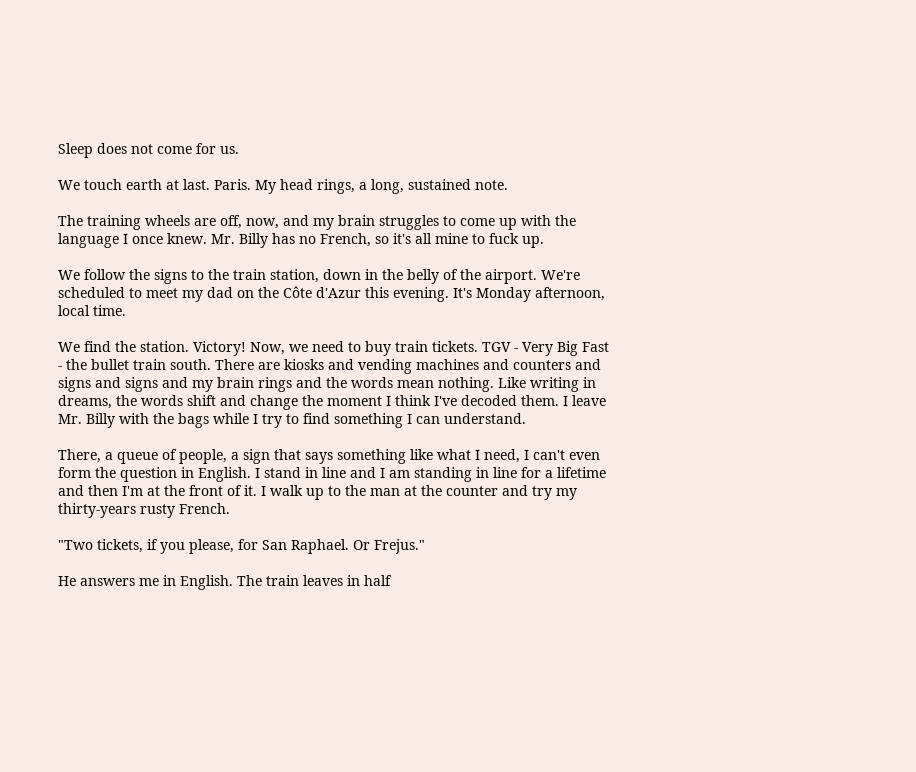Sleep does not come for us.

We touch earth at last. Paris. My head rings, a long, sustained note.

The training wheels are off, now, and my brain struggles to come up with the language I once knew. Mr. Billy has no French, so it's all mine to fuck up.

We follow the signs to the train station, down in the belly of the airport. We're scheduled to meet my dad on the Côte d'Azur this evening. It's Monday afternoon, local time.

We find the station. Victory! Now, we need to buy train tickets. TGV - Very Big Fast - the bullet train south. There are kiosks and vending machines and counters and signs and signs and my brain rings and the words mean nothing. Like writing in dreams, the words shift and change the moment I think I've decoded them. I leave Mr. Billy with the bags while I try to find something I can understand.

There, a queue of people, a sign that says something like what I need, I can't even form the question in English. I stand in line and I am standing in line for a lifetime and then I'm at the front of it. I walk up to the man at the counter and try my thirty-years rusty French.

"Two tickets, if you please, for San Raphael. Or Frejus."

He answers me in English. The train leaves in half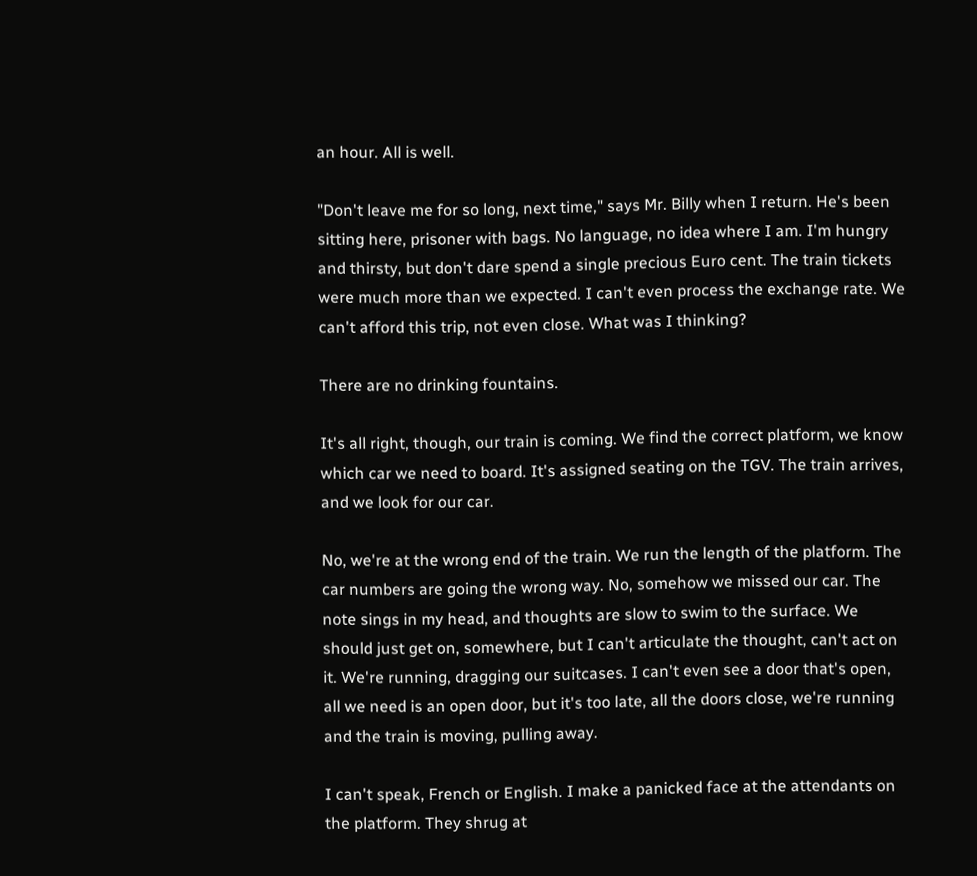an hour. All is well.

"Don't leave me for so long, next time," says Mr. Billy when I return. He's been sitting here, prisoner with bags. No language, no idea where I am. I'm hungry and thirsty, but don't dare spend a single precious Euro cent. The train tickets were much more than we expected. I can't even process the exchange rate. We can't afford this trip, not even close. What was I thinking?

There are no drinking fountains.

It's all right, though, our train is coming. We find the correct platform, we know which car we need to board. It's assigned seating on the TGV. The train arrives, and we look for our car.

No, we're at the wrong end of the train. We run the length of the platform. The car numbers are going the wrong way. No, somehow we missed our car. The note sings in my head, and thoughts are slow to swim to the surface. We should just get on, somewhere, but I can't articulate the thought, can't act on it. We're running, dragging our suitcases. I can't even see a door that's open, all we need is an open door, but it's too late, all the doors close, we're running and the train is moving, pulling away.

I can't speak, French or English. I make a panicked face at the attendants on the platform. They shrug at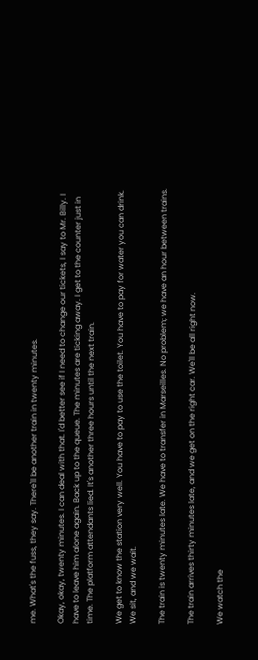me. What's the fuss, they say. There'll be another train in twenty minutes.

Okay, okay, twenty minutes. I can deal with that. I'd better see if I need to change our tickets, I say to Mr. Billy. I have to leave him alone again. Back up to the queue. The minutes are ticking away. I get to the counter just in time. The platform attendants lied. It's another three hours until the next train.

We get to know the station very well. You have to pay to use the toilet. You have to pay for water you can drink. We sit, and we wait.

The train is twenty minutes late. We have to transfer in Marseilles. No problem; we have an hour between trains.

The train arrives thirty minutes late, and we get on the right car. We'll be all right now.

We watch the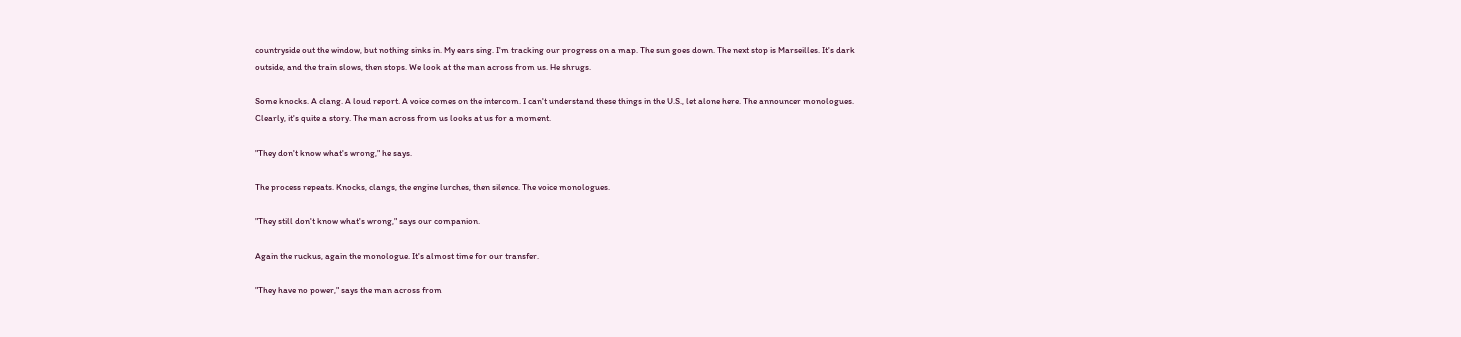countryside out the window, but nothing sinks in. My ears sing. I'm tracking our progress on a map. The sun goes down. The next stop is Marseilles. It's dark outside, and the train slows, then stops. We look at the man across from us. He shrugs.

Some knocks. A clang. A loud report. A voice comes on the intercom. I can't understand these things in the U.S., let alone here. The announcer monologues. Clearly, it's quite a story. The man across from us looks at us for a moment.

"They don't know what's wrong," he says.

The process repeats. Knocks, clangs, the engine lurches, then silence. The voice monologues.

"They still don't know what's wrong," says our companion.

Again the ruckus, again the monologue. It's almost time for our transfer.

"They have no power," says the man across from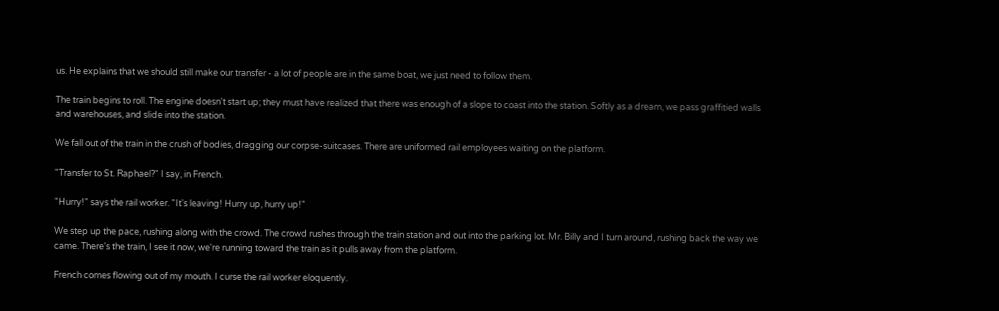us. He explains that we should still make our transfer - a lot of people are in the same boat, we just need to follow them.

The train begins to roll. The engine doesn't start up; they must have realized that there was enough of a slope to coast into the station. Softly as a dream, we pass graffitied walls and warehouses, and slide into the station.

We fall out of the train in the crush of bodies, dragging our corpse-suitcases. There are uniformed rail employees waiting on the platform.

"Transfer to St. Raphael?" I say, in French.

"Hurry!" says the rail worker. "It's leaving! Hurry up, hurry up!"

We step up the pace, rushing along with the crowd. The crowd rushes through the train station and out into the parking lot. Mr. Billy and I turn around, rushing back the way we came. There's the train, I see it now, we're running toward the train as it pulls away from the platform.

French comes flowing out of my mouth. I curse the rail worker eloquently.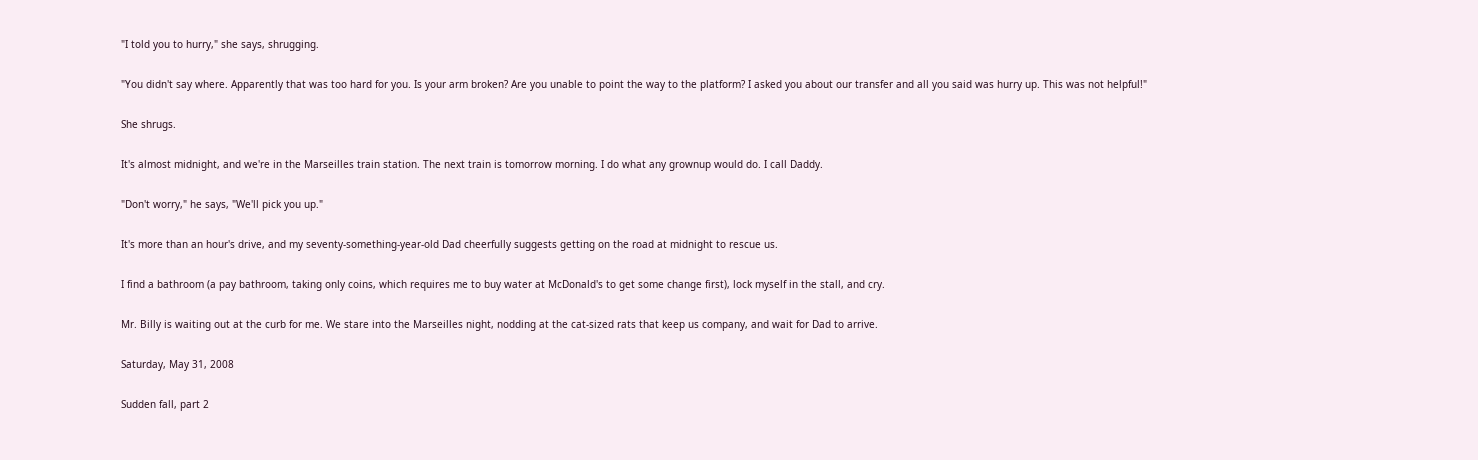"I told you to hurry," she says, shrugging.

"You didn't say where. Apparently that was too hard for you. Is your arm broken? Are you unable to point the way to the platform? I asked you about our transfer and all you said was hurry up. This was not helpful!"

She shrugs.

It's almost midnight, and we're in the Marseilles train station. The next train is tomorrow morning. I do what any grownup would do. I call Daddy.

"Don't worry," he says, "We'll pick you up."

It's more than an hour's drive, and my seventy-something-year-old Dad cheerfully suggests getting on the road at midnight to rescue us.

I find a bathroom (a pay bathroom, taking only coins, which requires me to buy water at McDonald's to get some change first), lock myself in the stall, and cry.

Mr. Billy is waiting out at the curb for me. We stare into the Marseilles night, nodding at the cat-sized rats that keep us company, and wait for Dad to arrive.

Saturday, May 31, 2008

Sudden fall, part 2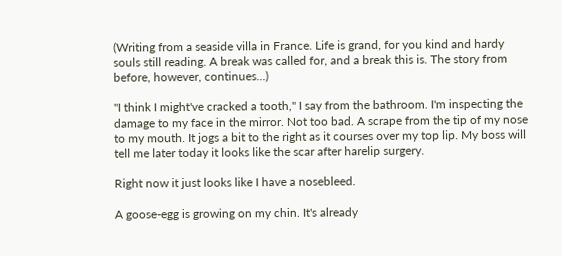(Writing from a seaside villa in France. Life is grand, for you kind and hardy souls still reading. A break was called for, and a break this is. The story from before, however, continues...)

"I think I might've cracked a tooth," I say from the bathroom. I'm inspecting the damage to my face in the mirror. Not too bad. A scrape from the tip of my nose to my mouth. It jogs a bit to the right as it courses over my top lip. My boss will tell me later today it looks like the scar after harelip surgery.

Right now it just looks like I have a nosebleed.

A goose-egg is growing on my chin. It's already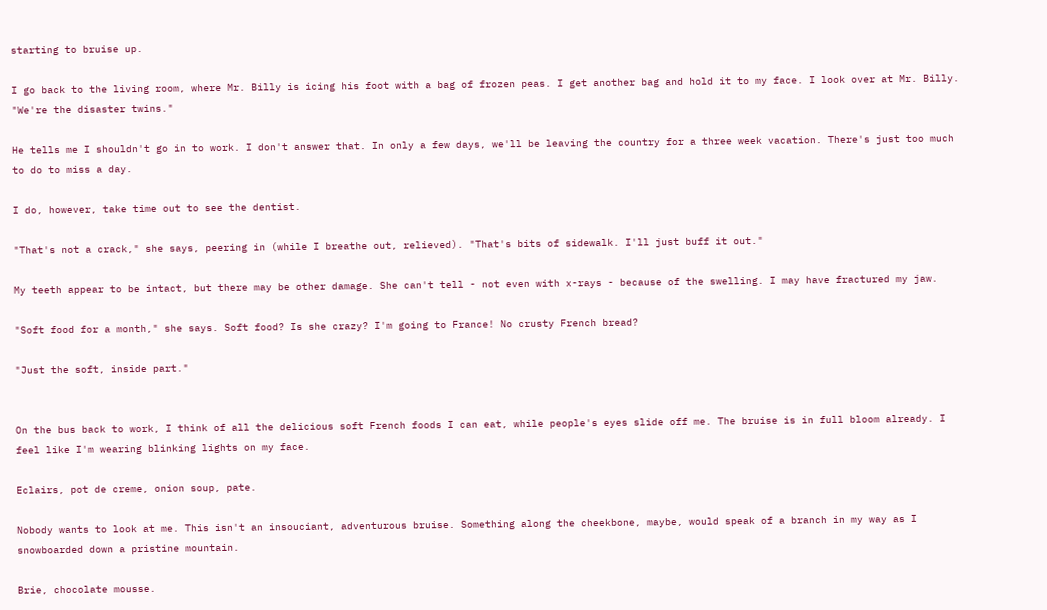starting to bruise up.

I go back to the living room, where Mr. Billy is icing his foot with a bag of frozen peas. I get another bag and hold it to my face. I look over at Mr. Billy. "We're the disaster twins."

He tells me I shouldn't go in to work. I don't answer that. In only a few days, we'll be leaving the country for a three week vacation. There's just too much to do to miss a day.

I do, however, take time out to see the dentist.

"That's not a crack," she says, peering in (while I breathe out, relieved). "That's bits of sidewalk. I'll just buff it out."

My teeth appear to be intact, but there may be other damage. She can't tell - not even with x-rays - because of the swelling. I may have fractured my jaw.

"Soft food for a month," she says. Soft food? Is she crazy? I'm going to France! No crusty French bread?

"Just the soft, inside part."


On the bus back to work, I think of all the delicious soft French foods I can eat, while people's eyes slide off me. The bruise is in full bloom already. I feel like I'm wearing blinking lights on my face.

Eclairs, pot de creme, onion soup, pate.

Nobody wants to look at me. This isn't an insouciant, adventurous bruise. Something along the cheekbone, maybe, would speak of a branch in my way as I snowboarded down a pristine mountain.

Brie, chocolate mousse.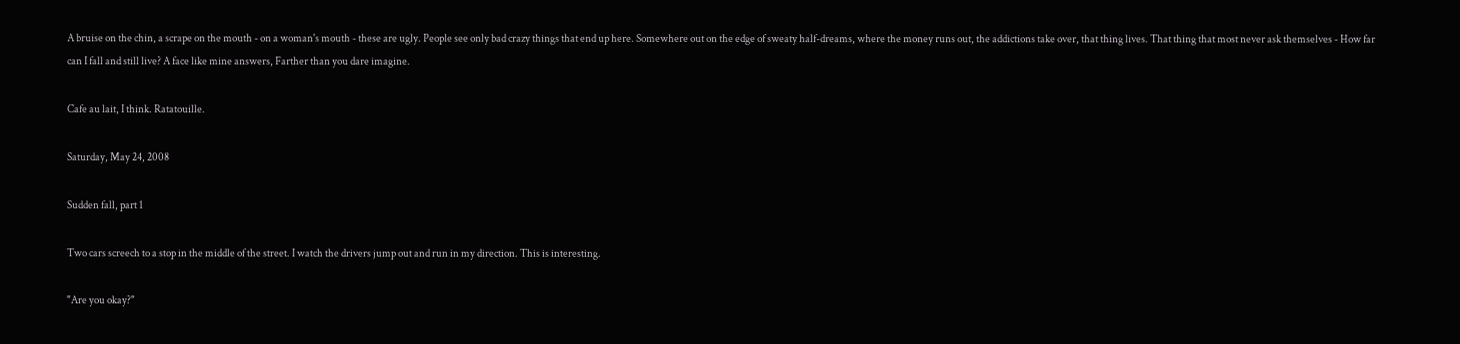A bruise on the chin, a scrape on the mouth - on a woman's mouth - these are ugly. People see only bad crazy things that end up here. Somewhere out on the edge of sweaty half-dreams, where the money runs out, the addictions take over, that thing lives. That thing that most never ask themselves - How far can I fall and still live? A face like mine answers, Farther than you dare imagine.

Cafe au lait, I think. Ratatouille.

Saturday, May 24, 2008

Sudden fall, part 1

Two cars screech to a stop in the middle of the street. I watch the drivers jump out and run in my direction. This is interesting.

"Are you okay?"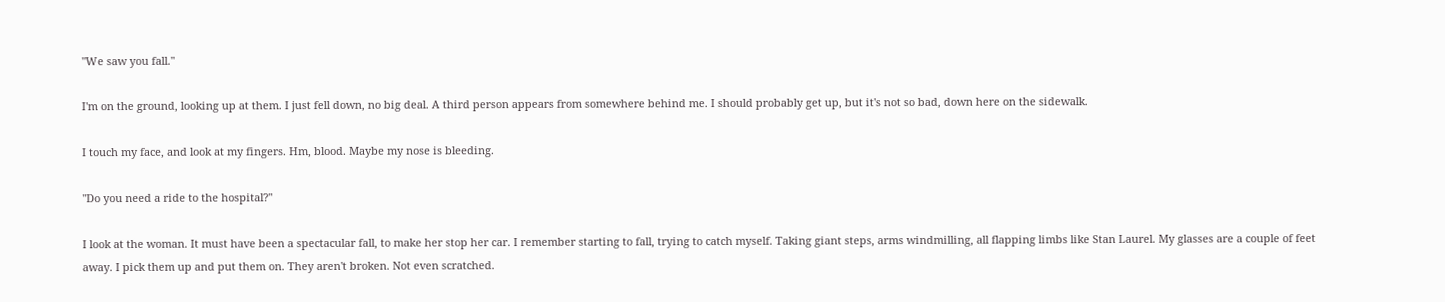"We saw you fall."

I'm on the ground, looking up at them. I just fell down, no big deal. A third person appears from somewhere behind me. I should probably get up, but it's not so bad, down here on the sidewalk.

I touch my face, and look at my fingers. Hm, blood. Maybe my nose is bleeding.

"Do you need a ride to the hospital?"

I look at the woman. It must have been a spectacular fall, to make her stop her car. I remember starting to fall, trying to catch myself. Taking giant steps, arms windmilling, all flapping limbs like Stan Laurel. My glasses are a couple of feet away. I pick them up and put them on. They aren't broken. Not even scratched.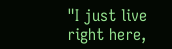"I just live right here,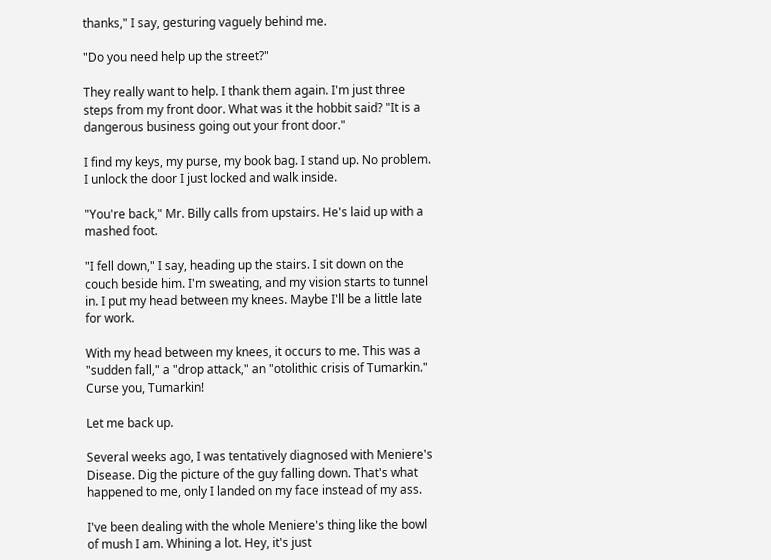thanks," I say, gesturing vaguely behind me.

"Do you need help up the street?"

They really want to help. I thank them again. I'm just three steps from my front door. What was it the hobbit said? "It is a dangerous business going out your front door."

I find my keys, my purse, my book bag. I stand up. No problem. I unlock the door I just locked and walk inside.

"You're back," Mr. Billy calls from upstairs. He's laid up with a mashed foot.

"I fell down," I say, heading up the stairs. I sit down on the couch beside him. I'm sweating, and my vision starts to tunnel in. I put my head between my knees. Maybe I'll be a little late for work.

With my head between my knees, it occurs to me. This was a "sudden fall," a "drop attack," an "otolithic crisis of Tumarkin." Curse you, Tumarkin!

Let me back up.

Several weeks ago, I was tentatively diagnosed with Meniere's Disease. Dig the picture of the guy falling down. That's what happened to me, only I landed on my face instead of my ass.

I've been dealing with the whole Meniere's thing like the bowl of mush I am. Whining a lot. Hey, it's just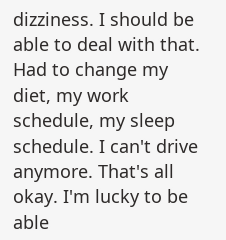dizziness. I should be able to deal with that. Had to change my diet, my work schedule, my sleep schedule. I can't drive anymore. That's all okay. I'm lucky to be able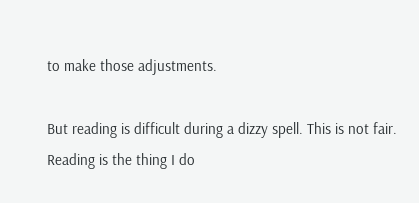to make those adjustments.

But reading is difficult during a dizzy spell. This is not fair. Reading is the thing I do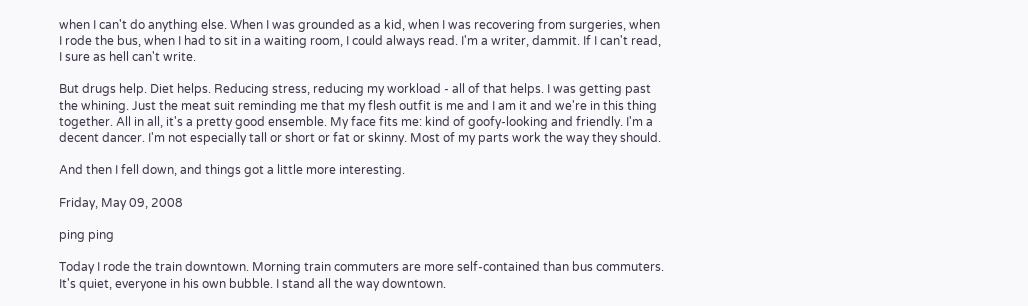when I can't do anything else. When I was grounded as a kid, when I was recovering from surgeries, when I rode the bus, when I had to sit in a waiting room, I could always read. I'm a writer, dammit. If I can't read, I sure as hell can't write.

But drugs help. Diet helps. Reducing stress, reducing my workload - all of that helps. I was getting past the whining. Just the meat suit reminding me that my flesh outfit is me and I am it and we're in this thing together. All in all, it's a pretty good ensemble. My face fits me: kind of goofy-looking and friendly. I'm a decent dancer. I'm not especially tall or short or fat or skinny. Most of my parts work the way they should.

And then I fell down, and things got a little more interesting.

Friday, May 09, 2008

ping ping

Today I rode the train downtown. Morning train commuters are more self-contained than bus commuters. It's quiet, everyone in his own bubble. I stand all the way downtown.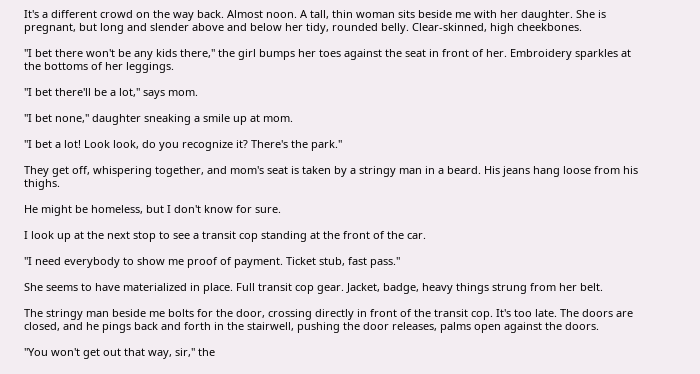It's a different crowd on the way back. Almost noon. A tall, thin woman sits beside me with her daughter. She is pregnant, but long and slender above and below her tidy, rounded belly. Clear-skinned, high cheekbones.

"I bet there won't be any kids there," the girl bumps her toes against the seat in front of her. Embroidery sparkles at the bottoms of her leggings.

"I bet there'll be a lot," says mom.

"I bet none," daughter sneaking a smile up at mom.

"I bet a lot! Look look, do you recognize it? There's the park."

They get off, whispering together, and mom's seat is taken by a stringy man in a beard. His jeans hang loose from his thighs.

He might be homeless, but I don't know for sure.

I look up at the next stop to see a transit cop standing at the front of the car.

"I need everybody to show me proof of payment. Ticket stub, fast pass."

She seems to have materialized in place. Full transit cop gear. Jacket, badge, heavy things strung from her belt.

The stringy man beside me bolts for the door, crossing directly in front of the transit cop. It's too late. The doors are closed, and he pings back and forth in the stairwell, pushing the door releases, palms open against the doors.

"You won't get out that way, sir," the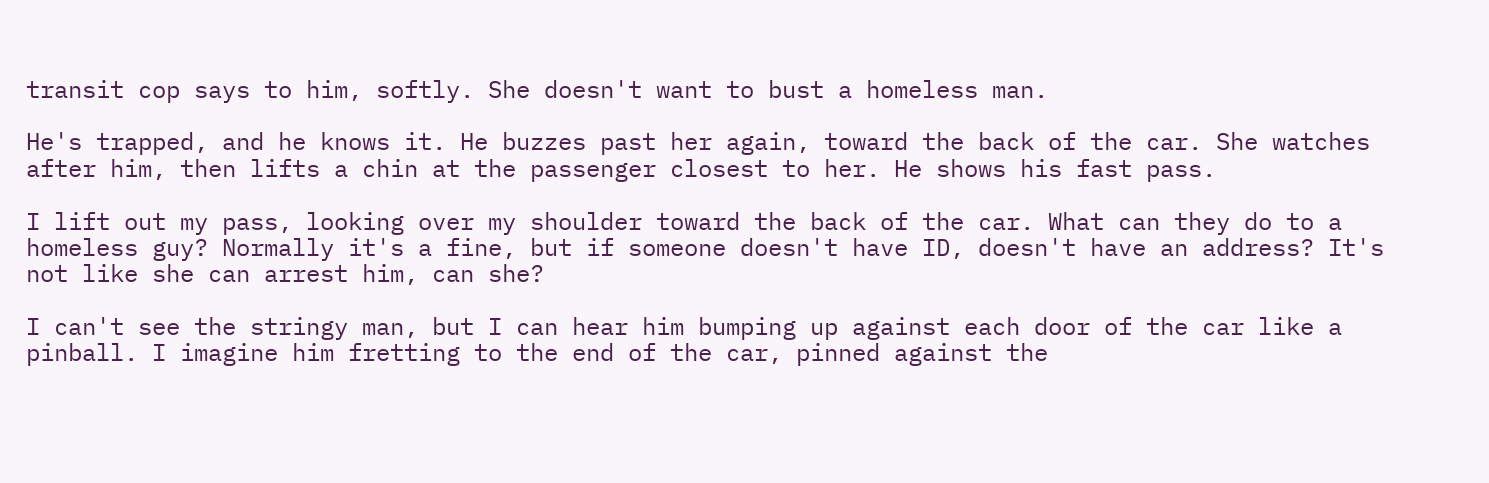transit cop says to him, softly. She doesn't want to bust a homeless man.

He's trapped, and he knows it. He buzzes past her again, toward the back of the car. She watches after him, then lifts a chin at the passenger closest to her. He shows his fast pass.

I lift out my pass, looking over my shoulder toward the back of the car. What can they do to a homeless guy? Normally it's a fine, but if someone doesn't have ID, doesn't have an address? It's not like she can arrest him, can she?

I can't see the stringy man, but I can hear him bumping up against each door of the car like a pinball. I imagine him fretting to the end of the car, pinned against the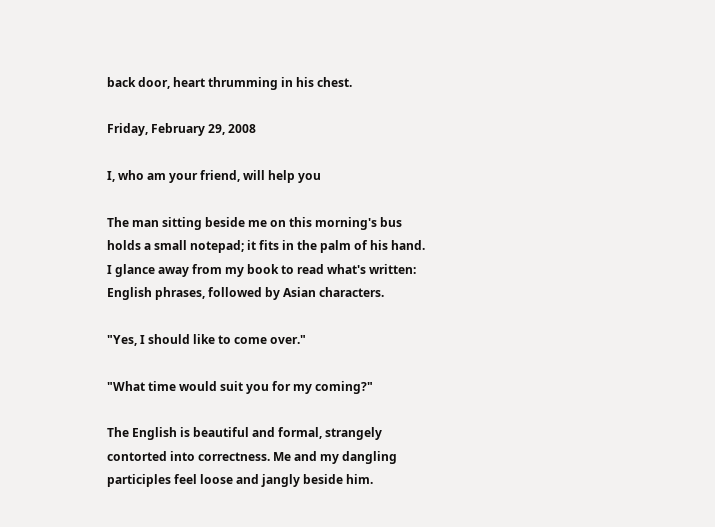back door, heart thrumming in his chest.

Friday, February 29, 2008

I, who am your friend, will help you

The man sitting beside me on this morning's bus holds a small notepad; it fits in the palm of his hand. I glance away from my book to read what's written: English phrases, followed by Asian characters.

"Yes, I should like to come over."

"What time would suit you for my coming?"

The English is beautiful and formal, strangely contorted into correctness. Me and my dangling participles feel loose and jangly beside him.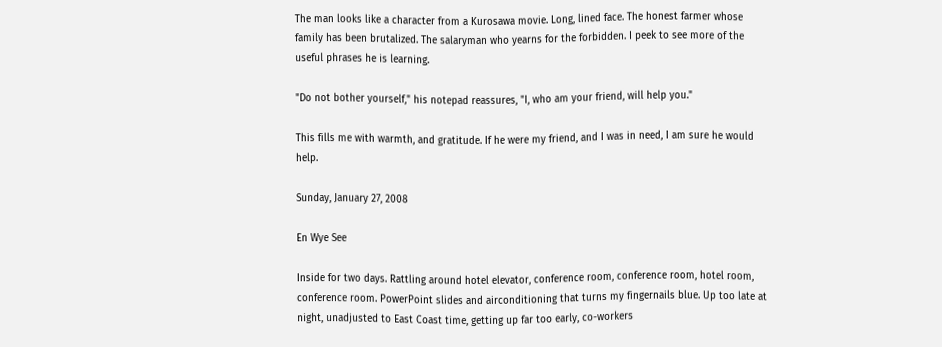The man looks like a character from a Kurosawa movie. Long, lined face. The honest farmer whose family has been brutalized. The salaryman who yearns for the forbidden. I peek to see more of the useful phrases he is learning.

"Do not bother yourself," his notepad reassures, "I, who am your friend, will help you."

This fills me with warmth, and gratitude. If he were my friend, and I was in need, I am sure he would help.

Sunday, January 27, 2008

En Wye See

Inside for two days. Rattling around hotel elevator, conference room, conference room, hotel room, conference room. PowerPoint slides and airconditioning that turns my fingernails blue. Up too late at night, unadjusted to East Coast time, getting up far too early, co-workers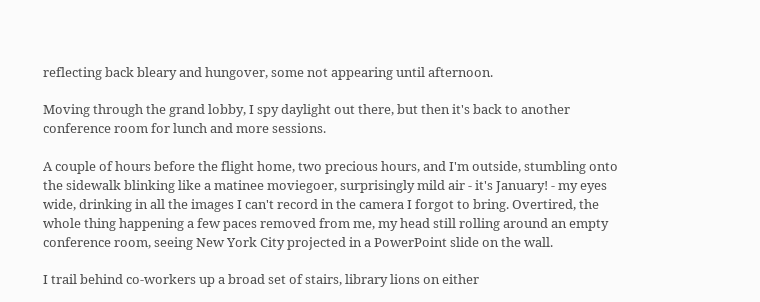reflecting back bleary and hungover, some not appearing until afternoon.

Moving through the grand lobby, I spy daylight out there, but then it's back to another conference room for lunch and more sessions.

A couple of hours before the flight home, two precious hours, and I'm outside, stumbling onto the sidewalk blinking like a matinee moviegoer, surprisingly mild air - it's January! - my eyes wide, drinking in all the images I can't record in the camera I forgot to bring. Overtired, the whole thing happening a few paces removed from me, my head still rolling around an empty conference room, seeing New York City projected in a PowerPoint slide on the wall.

I trail behind co-workers up a broad set of stairs, library lions on either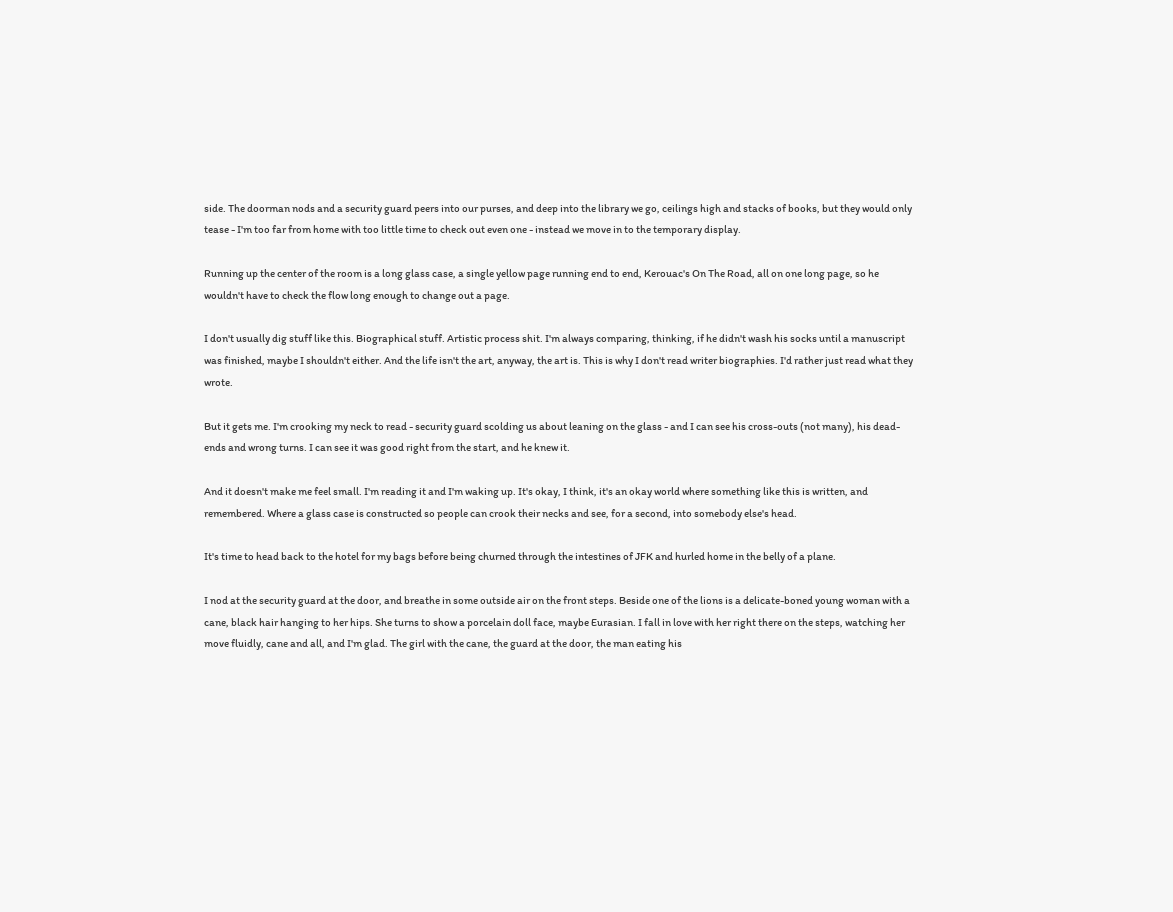side. The doorman nods and a security guard peers into our purses, and deep into the library we go, ceilings high and stacks of books, but they would only tease - I'm too far from home with too little time to check out even one - instead we move in to the temporary display.

Running up the center of the room is a long glass case, a single yellow page running end to end, Kerouac's On The Road, all on one long page, so he wouldn't have to check the flow long enough to change out a page.

I don't usually dig stuff like this. Biographical stuff. Artistic process shit. I'm always comparing, thinking, if he didn't wash his socks until a manuscript was finished, maybe I shouldn't either. And the life isn't the art, anyway, the art is. This is why I don't read writer biographies. I'd rather just read what they wrote.

But it gets me. I'm crooking my neck to read - security guard scolding us about leaning on the glass - and I can see his cross-outs (not many), his dead-ends and wrong turns. I can see it was good right from the start, and he knew it.

And it doesn't make me feel small. I'm reading it and I'm waking up. It's okay, I think, it's an okay world where something like this is written, and remembered. Where a glass case is constructed so people can crook their necks and see, for a second, into somebody else's head.

It's time to head back to the hotel for my bags before being churned through the intestines of JFK and hurled home in the belly of a plane.

I nod at the security guard at the door, and breathe in some outside air on the front steps. Beside one of the lions is a delicate-boned young woman with a cane, black hair hanging to her hips. She turns to show a porcelain doll face, maybe Eurasian. I fall in love with her right there on the steps, watching her move fluidly, cane and all, and I'm glad. The girl with the cane, the guard at the door, the man eating his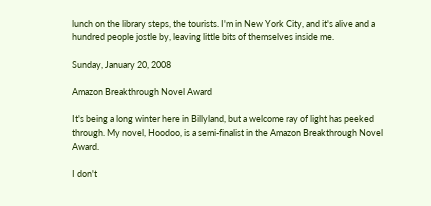lunch on the library steps, the tourists. I'm in New York City, and it's alive and a hundred people jostle by, leaving little bits of themselves inside me.

Sunday, January 20, 2008

Amazon Breakthrough Novel Award

It's being a long winter here in Billyland, but a welcome ray of light has peeked through. My novel, Hoodoo, is a semi-finalist in the Amazon Breakthrough Novel Award.

I don't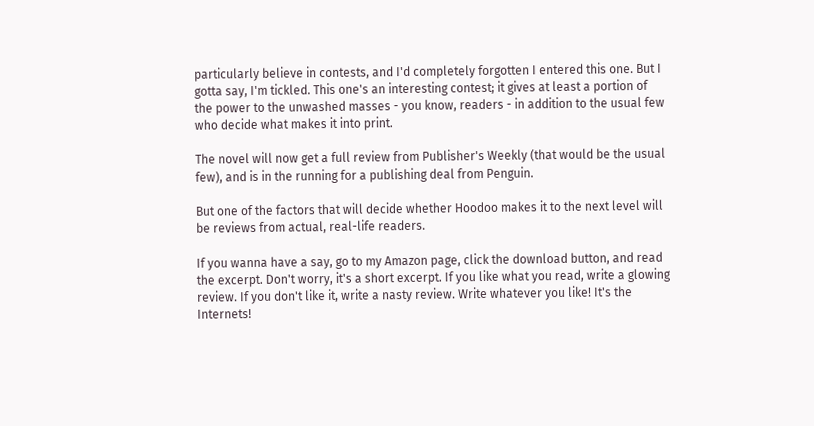particularly believe in contests, and I'd completely forgotten I entered this one. But I gotta say, I'm tickled. This one's an interesting contest; it gives at least a portion of the power to the unwashed masses - you know, readers - in addition to the usual few who decide what makes it into print.

The novel will now get a full review from Publisher's Weekly (that would be the usual few), and is in the running for a publishing deal from Penguin.

But one of the factors that will decide whether Hoodoo makes it to the next level will be reviews from actual, real-life readers.

If you wanna have a say, go to my Amazon page, click the download button, and read the excerpt. Don't worry, it's a short excerpt. If you like what you read, write a glowing review. If you don't like it, write a nasty review. Write whatever you like! It's the Internets!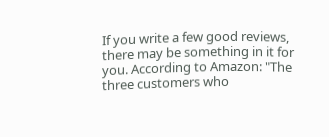If you write a few good reviews, there may be something in it for you. According to Amazon: "The three customers who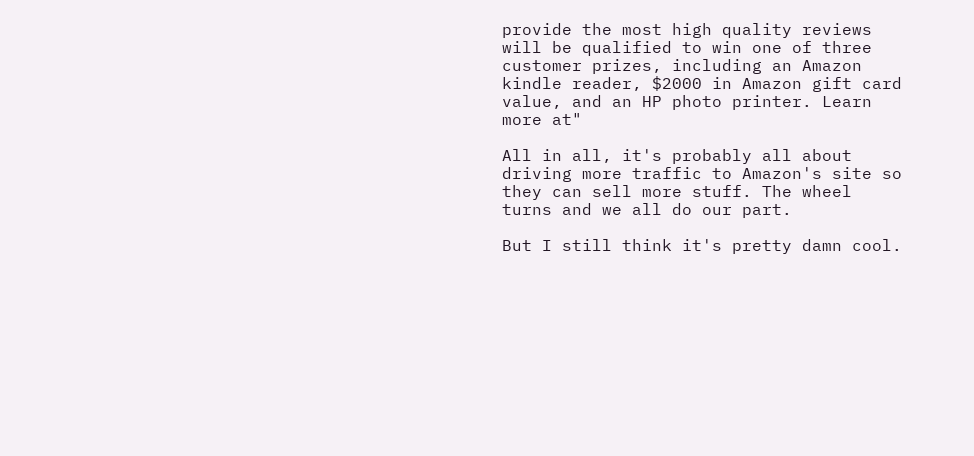provide the most high quality reviews will be qualified to win one of three customer prizes, including an Amazon kindle reader, $2000 in Amazon gift card value, and an HP photo printer. Learn more at"

All in all, it's probably all about driving more traffic to Amazon's site so they can sell more stuff. The wheel turns and we all do our part.

But I still think it's pretty damn cool.